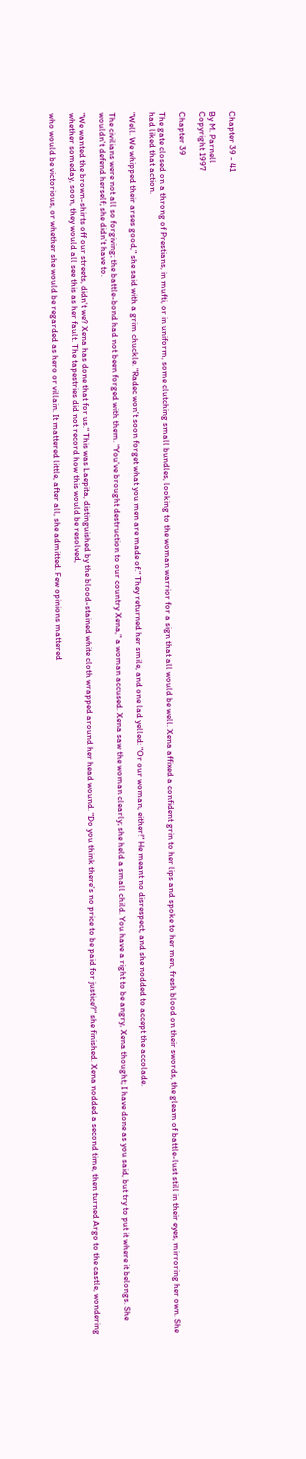Chapter 39 - 41

By M. Parnell
Copyright 1997

Chapter 39

The gate closed on a throng of Prestians, in mufti, or in uniform, some clutching small bundles, looking to the woman warrior for a sign that all would be well. Xena affixed a confident grin to her lips and spoke to her men, fresh blood on their swords, the gleam of battle-lust still in their eyes, mirroring her own. She had liked that action.

"Well. We whipped their arses good," she said with a grim chuckle. "Radec won't soon forget what you men are made of." They returned her smile, and one lad yelled: "Or our woman, either!" He meant no disrespect, and she nodded to accept the accolade.

The civilians were not all so forgiving; the battle-bond had not been forged with them. "You've brought destruction to our country Xena," a woman accused. Xena saw the woman clearly; she held a small child. You have a right to be angry, Xena thought; I have done as you said, but try to put it where it belongs. She wouldn't defend herself; she didn't have to.

"We wanted the brown-shirts off our streets, didn't we? Xena has done that for us." This was Laepita, distinguished by the blood-stained white cloth wrapped around her head wound. "Do you think there's no price to be paid for justice?" she finished. Xena nodded a second time, then turned Argo to the castle, wondering whether someday, soon, they would all see this as her fault. The tapestries did not record how this would be resolved,

who would be victorious, or whether she would be regarded as hero or villain. It mattered little, after all, she admitted. Few opinions mattered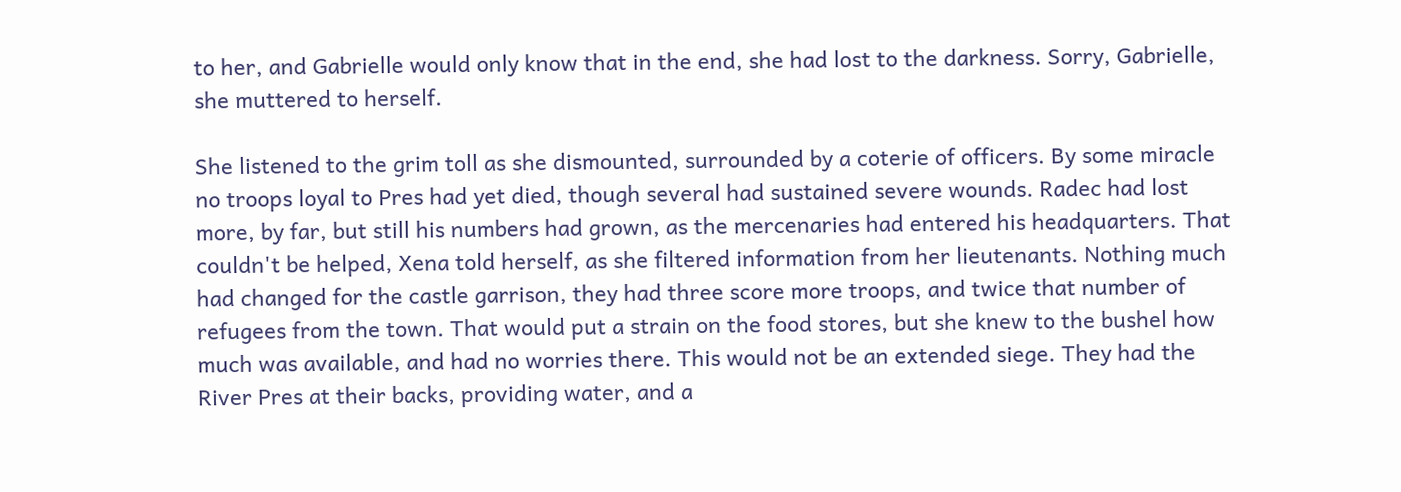to her, and Gabrielle would only know that in the end, she had lost to the darkness. Sorry, Gabrielle, she muttered to herself.

She listened to the grim toll as she dismounted, surrounded by a coterie of officers. By some miracle no troops loyal to Pres had yet died, though several had sustained severe wounds. Radec had lost more, by far, but still his numbers had grown, as the mercenaries had entered his headquarters. That couldn't be helped, Xena told herself, as she filtered information from her lieutenants. Nothing much had changed for the castle garrison, they had three score more troops, and twice that number of refugees from the town. That would put a strain on the food stores, but she knew to the bushel how much was available, and had no worries there. This would not be an extended siege. They had the River Pres at their backs, providing water, and a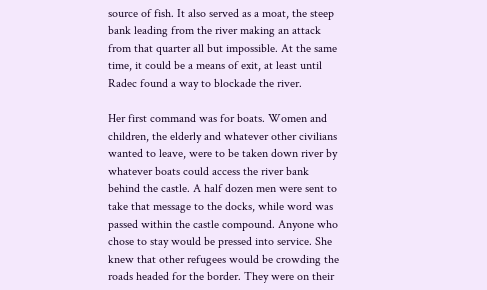source of fish. It also served as a moat, the steep bank leading from the river making an attack from that quarter all but impossible. At the same time, it could be a means of exit, at least until Radec found a way to blockade the river.

Her first command was for boats. Women and children, the elderly and whatever other civilians wanted to leave, were to be taken down river by whatever boats could access the river bank behind the castle. A half dozen men were sent to take that message to the docks, while word was passed within the castle compound. Anyone who chose to stay would be pressed into service. She knew that other refugees would be crowding the roads headed for the border. They were on their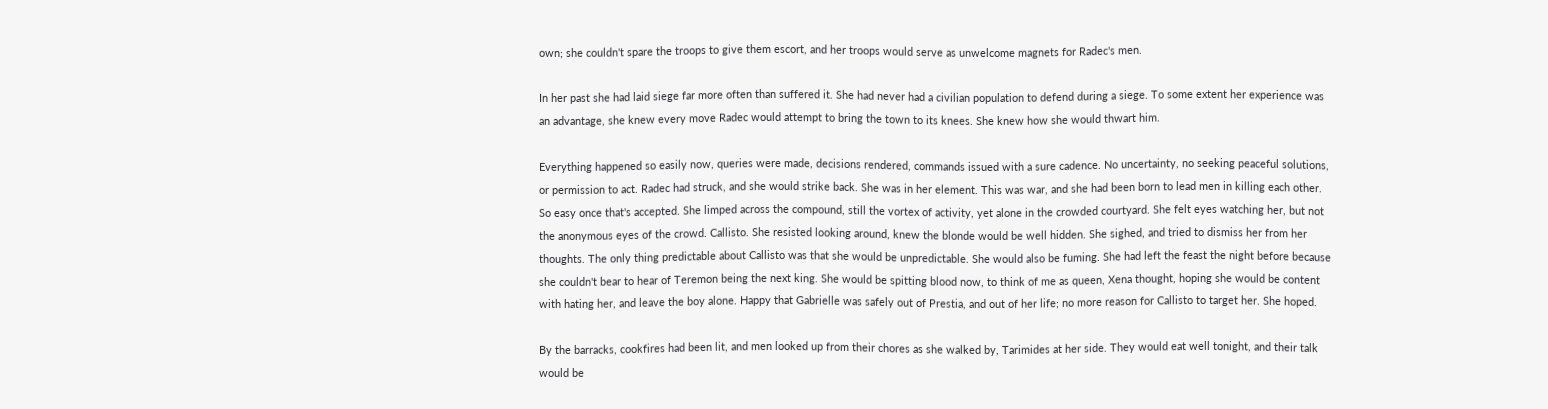own; she couldn't spare the troops to give them escort, and her troops would serve as unwelcome magnets for Radec's men.

In her past she had laid siege far more often than suffered it. She had never had a civilian population to defend during a siege. To some extent her experience was an advantage, she knew every move Radec would attempt to bring the town to its knees. She knew how she would thwart him.

Everything happened so easily now, queries were made, decisions rendered, commands issued with a sure cadence. No uncertainty, no seeking peaceful solutions, or permission to act. Radec had struck, and she would strike back. She was in her element. This was war, and she had been born to lead men in killing each other. So easy once that's accepted. She limped across the compound, still the vortex of activity, yet alone in the crowded courtyard. She felt eyes watching her, but not the anonymous eyes of the crowd. Callisto. She resisted looking around, knew the blonde would be well hidden. She sighed, and tried to dismiss her from her thoughts. The only thing predictable about Callisto was that she would be unpredictable. She would also be fuming. She had left the feast the night before because she couldn't bear to hear of Teremon being the next king. She would be spitting blood now, to think of me as queen, Xena thought, hoping she would be content with hating her, and leave the boy alone. Happy that Gabrielle was safely out of Prestia, and out of her life; no more reason for Callisto to target her. She hoped.

By the barracks, cookfires had been lit, and men looked up from their chores as she walked by, Tarimides at her side. They would eat well tonight, and their talk would be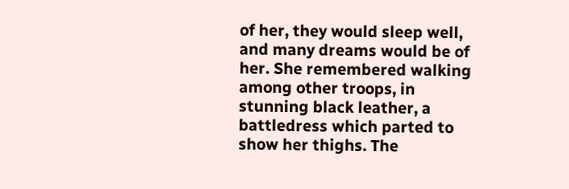of her, they would sleep well, and many dreams would be of her. She remembered walking among other troops, in stunning black leather, a battledress which parted to show her thighs. The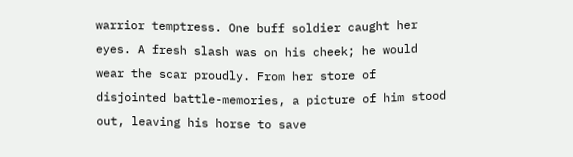warrior temptress. One buff soldier caught her eyes. A fresh slash was on his cheek; he would wear the scar proudly. From her store of disjointed battle-memories, a picture of him stood out, leaving his horse to save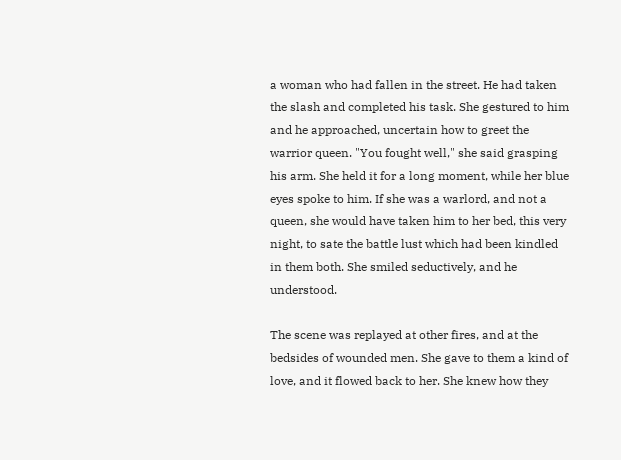a woman who had fallen in the street. He had taken the slash and completed his task. She gestured to him and he approached, uncertain how to greet the warrior queen. "You fought well," she said grasping his arm. She held it for a long moment, while her blue eyes spoke to him. If she was a warlord, and not a queen, she would have taken him to her bed, this very night, to sate the battle lust which had been kindled in them both. She smiled seductively, and he understood.

The scene was replayed at other fires, and at the bedsides of wounded men. She gave to them a kind of love, and it flowed back to her. She knew how they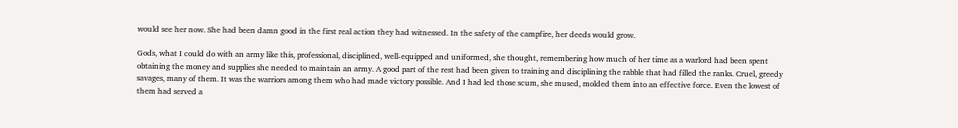would see her now. She had been damn good in the first real action they had witnessed. In the safety of the campfire, her deeds would grow.

Gods, what I could do with an army like this, professional, disciplined, well-equipped and uniformed, she thought, remembering how much of her time as a warlord had been spent obtaining the money and supplies she needed to maintain an army. A good part of the rest had been given to training and disciplining the rabble that had filled the ranks. Cruel, greedy savages, many of them. It was the warriors among them who had made victory possible. And I had led those scum, she mused, molded them into an effective force. Even the lowest of them had served a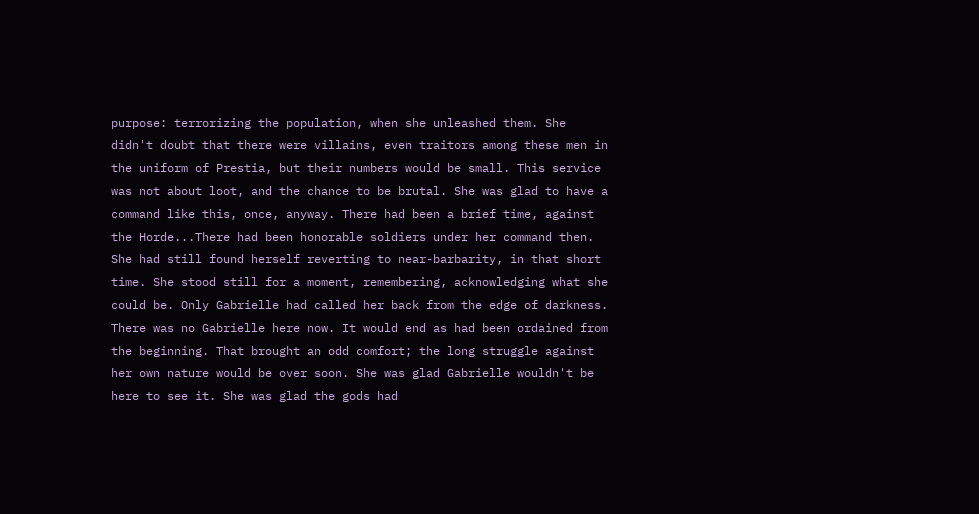purpose: terrorizing the population, when she unleashed them. She didn't doubt that there were villains, even traitors among these men in the uniform of Prestia, but their numbers would be small. This service was not about loot, and the chance to be brutal. She was glad to have a command like this, once, anyway. There had been a brief time, against the Horde...There had been honorable soldiers under her command then. She had still found herself reverting to near-barbarity, in that short time. She stood still for a moment, remembering, acknowledging what she could be. Only Gabrielle had called her back from the edge of darkness. There was no Gabrielle here now. It would end as had been ordained from the beginning. That brought an odd comfort; the long struggle against her own nature would be over soon. She was glad Gabrielle wouldn't be here to see it. She was glad the gods had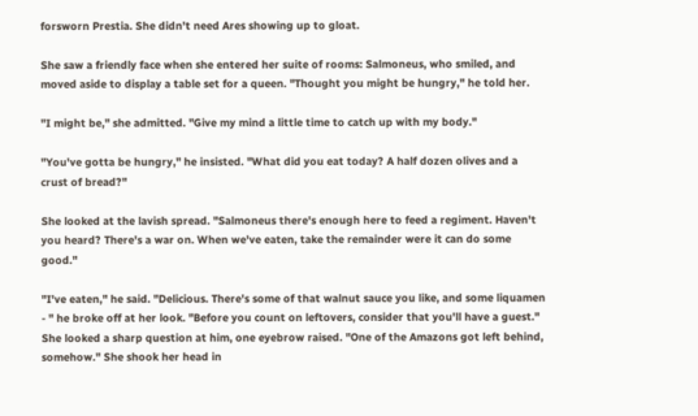forsworn Prestia. She didn't need Ares showing up to gloat.

She saw a friendly face when she entered her suite of rooms: Salmoneus, who smiled, and moved aside to display a table set for a queen. "Thought you might be hungry," he told her.

"I might be," she admitted. "Give my mind a little time to catch up with my body."

"You've gotta be hungry," he insisted. "What did you eat today? A half dozen olives and a crust of bread?"

She looked at the lavish spread. "Salmoneus there's enough here to feed a regiment. Haven't you heard? There's a war on. When we've eaten, take the remainder were it can do some good."

"I've eaten," he said. "Delicious. There's some of that walnut sauce you like, and some liquamen - " he broke off at her look. "Before you count on leftovers, consider that you'll have a guest." She looked a sharp question at him, one eyebrow raised. "One of the Amazons got left behind, somehow." She shook her head in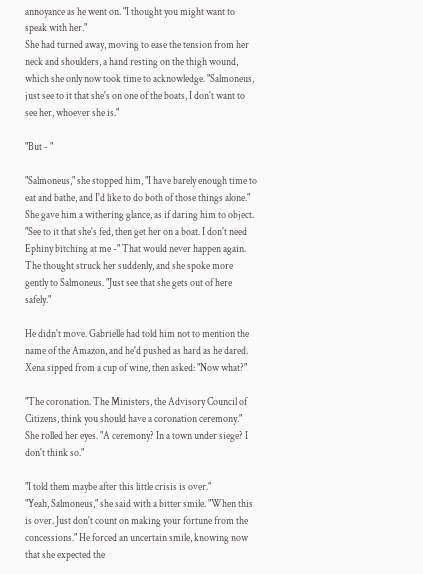annoyance as he went on. "I thought you might want to speak with her."
She had turned away, moving to ease the tension from her neck and shoulders, a hand resting on the thigh wound, which she only now took time to acknowledge. "Salmoneus, just see to it that she's on one of the boats, I don't want to see her, whoever she is."

"But - "

"Salmoneus," she stopped him, "I have barely enough time to eat and bathe, and I'd like to do both of those things alone." She gave him a withering glance, as if daring him to object. "See to it that she's fed, then get her on a boat. I don't need Ephiny bitching at me -" That would never happen again. The thought struck her suddenly, and she spoke more gently to Salmoneus. "Just see that she gets out of here safely."

He didn't move. Gabrielle had told him not to mention the name of the Amazon, and he'd pushed as hard as he dared. Xena sipped from a cup of wine, then asked: "Now what?"

"The coronation. The Ministers, the Advisory Council of Citizens, think you should have a coronation ceremony." She rolled her eyes. "A ceremony? In a town under siege? I don't think so."

"I told them maybe after this little crisis is over."
"Yeah, Salmoneus," she said with a bitter smile. "When this is over. Just don't count on making your fortune from the concessions." He forced an uncertain smile, knowing now that she expected the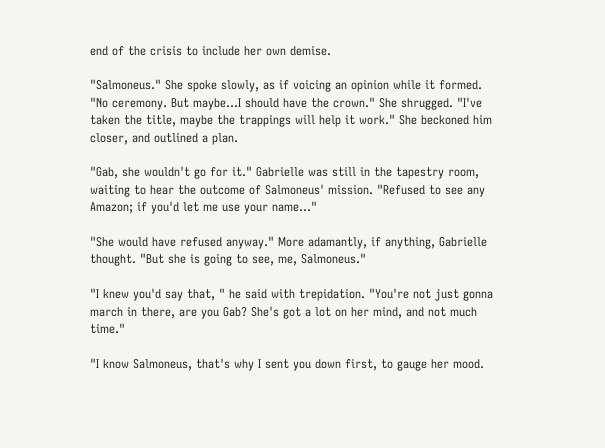end of the crisis to include her own demise.

"Salmoneus." She spoke slowly, as if voicing an opinion while it formed. "No ceremony. But maybe...I should have the crown." She shrugged. "I've taken the title, maybe the trappings will help it work." She beckoned him closer, and outlined a plan.

"Gab, she wouldn't go for it." Gabrielle was still in the tapestry room, waiting to hear the outcome of Salmoneus' mission. "Refused to see any Amazon; if you'd let me use your name..."

"She would have refused anyway." More adamantly, if anything, Gabrielle thought. "But she is going to see, me, Salmoneus."

"I knew you'd say that, " he said with trepidation. "You're not just gonna march in there, are you Gab? She's got a lot on her mind, and not much time."

"I know Salmoneus, that's why I sent you down first, to gauge her mood.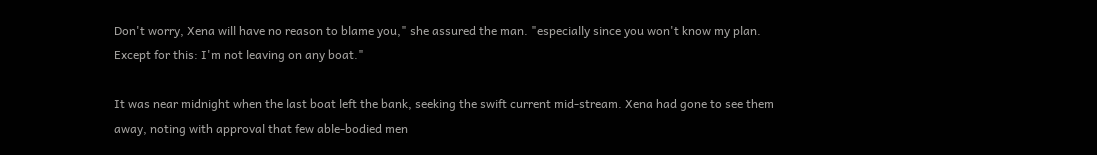Don't worry, Xena will have no reason to blame you," she assured the man. "especially since you won't know my plan. Except for this: I'm not leaving on any boat."

It was near midnight when the last boat left the bank, seeking the swift current mid-stream. Xena had gone to see them away, noting with approval that few able-bodied men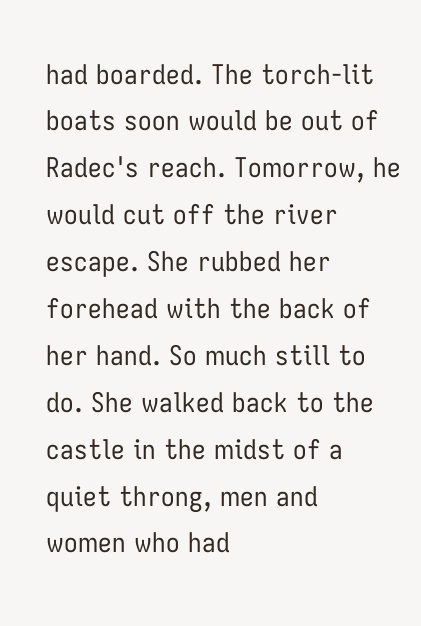had boarded. The torch-lit boats soon would be out of Radec's reach. Tomorrow, he would cut off the river escape. She rubbed her forehead with the back of her hand. So much still to do. She walked back to the castle in the midst of a quiet throng, men and women who had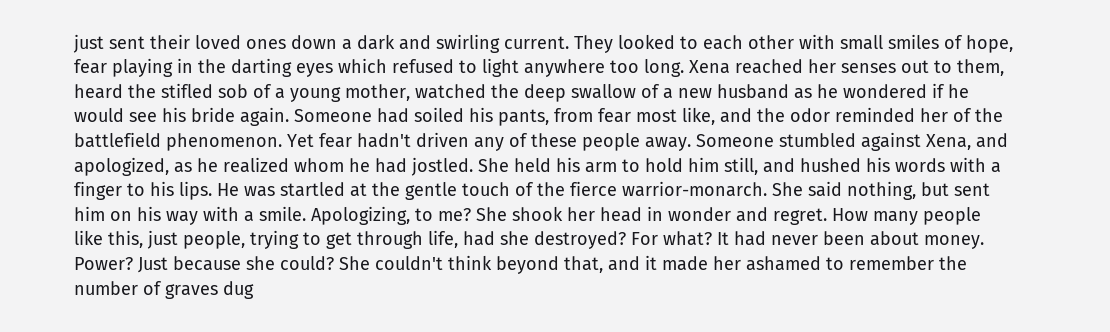just sent their loved ones down a dark and swirling current. They looked to each other with small smiles of hope, fear playing in the darting eyes which refused to light anywhere too long. Xena reached her senses out to them, heard the stifled sob of a young mother, watched the deep swallow of a new husband as he wondered if he would see his bride again. Someone had soiled his pants, from fear most like, and the odor reminded her of the battlefield phenomenon. Yet fear hadn't driven any of these people away. Someone stumbled against Xena, and apologized, as he realized whom he had jostled. She held his arm to hold him still, and hushed his words with a finger to his lips. He was startled at the gentle touch of the fierce warrior-monarch. She said nothing, but sent him on his way with a smile. Apologizing, to me? She shook her head in wonder and regret. How many people like this, just people, trying to get through life, had she destroyed? For what? It had never been about money. Power? Just because she could? She couldn't think beyond that, and it made her ashamed to remember the number of graves dug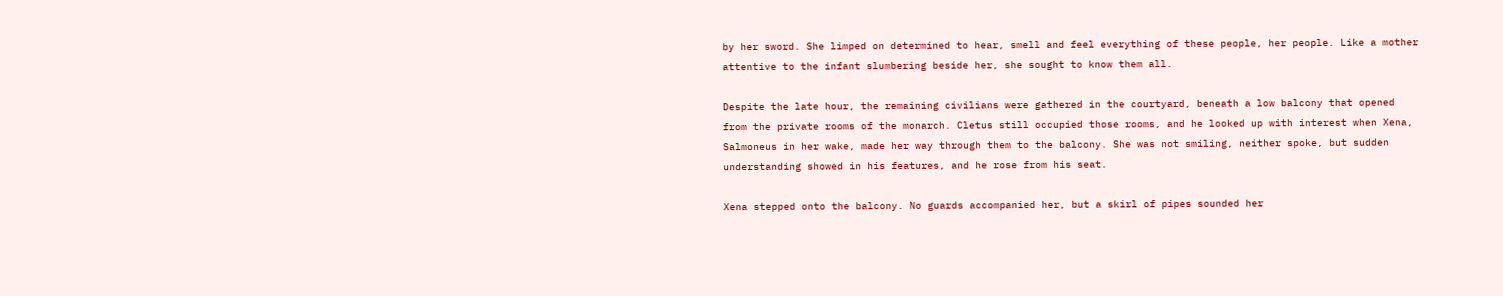by her sword. She limped on determined to hear, smell and feel everything of these people, her people. Like a mother attentive to the infant slumbering beside her, she sought to know them all.

Despite the late hour, the remaining civilians were gathered in the courtyard, beneath a low balcony that opened from the private rooms of the monarch. Cletus still occupied those rooms, and he looked up with interest when Xena, Salmoneus in her wake, made her way through them to the balcony. She was not smiling, neither spoke, but sudden understanding showed in his features, and he rose from his seat.

Xena stepped onto the balcony. No guards accompanied her, but a skirl of pipes sounded her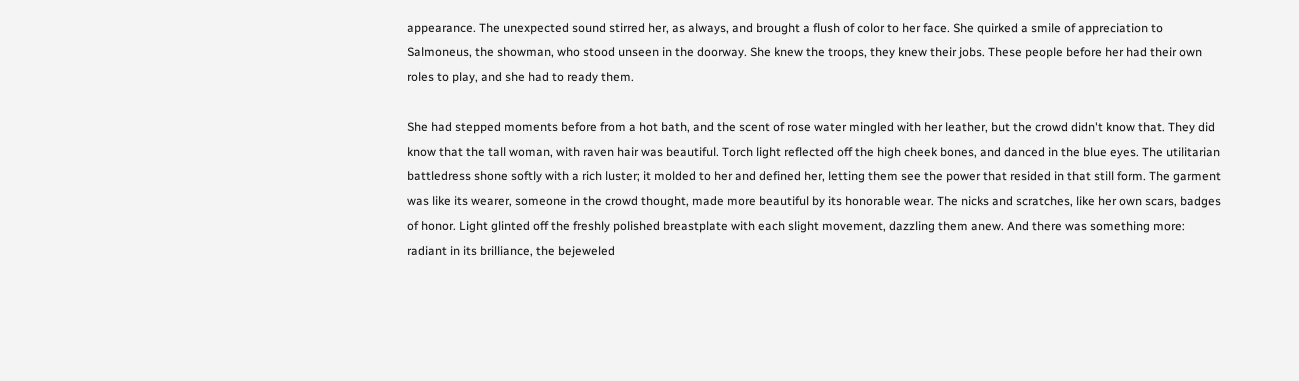appearance. The unexpected sound stirred her, as always, and brought a flush of color to her face. She quirked a smile of appreciation to Salmoneus, the showman, who stood unseen in the doorway. She knew the troops, they knew their jobs. These people before her had their own roles to play, and she had to ready them.

She had stepped moments before from a hot bath, and the scent of rose water mingled with her leather, but the crowd didn't know that. They did know that the tall woman, with raven hair was beautiful. Torch light reflected off the high cheek bones, and danced in the blue eyes. The utilitarian battledress shone softly with a rich luster; it molded to her and defined her, letting them see the power that resided in that still form. The garment was like its wearer, someone in the crowd thought, made more beautiful by its honorable wear. The nicks and scratches, like her own scars, badges of honor. Light glinted off the freshly polished breastplate with each slight movement, dazzling them anew. And there was something more: radiant in its brilliance, the bejeweled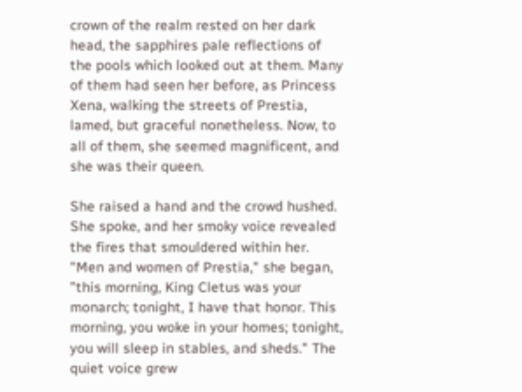crown of the realm rested on her dark head, the sapphires pale reflections of the pools which looked out at them. Many of them had seen her before, as Princess Xena, walking the streets of Prestia, lamed, but graceful nonetheless. Now, to all of them, she seemed magnificent, and she was their queen.

She raised a hand and the crowd hushed. She spoke, and her smoky voice revealed the fires that smouldered within her. "Men and women of Prestia," she began, "this morning, King Cletus was your monarch; tonight, I have that honor. This morning, you woke in your homes; tonight, you will sleep in stables, and sheds." The quiet voice grew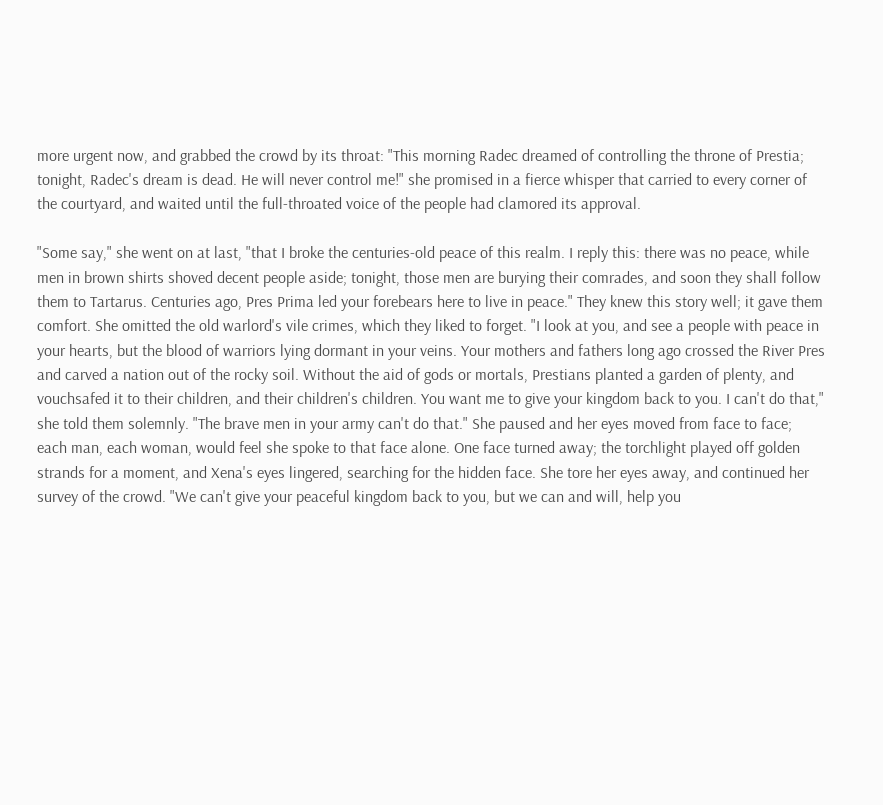more urgent now, and grabbed the crowd by its throat: "This morning Radec dreamed of controlling the throne of Prestia; tonight, Radec's dream is dead. He will never control me!" she promised in a fierce whisper that carried to every corner of the courtyard, and waited until the full-throated voice of the people had clamored its approval.

"Some say," she went on at last, "that I broke the centuries-old peace of this realm. I reply this: there was no peace, while men in brown shirts shoved decent people aside; tonight, those men are burying their comrades, and soon they shall follow them to Tartarus. Centuries ago, Pres Prima led your forebears here to live in peace." They knew this story well; it gave them comfort. She omitted the old warlord's vile crimes, which they liked to forget. "I look at you, and see a people with peace in your hearts, but the blood of warriors lying dormant in your veins. Your mothers and fathers long ago crossed the River Pres and carved a nation out of the rocky soil. Without the aid of gods or mortals, Prestians planted a garden of plenty, and vouchsafed it to their children, and their children's children. You want me to give your kingdom back to you. I can't do that," she told them solemnly. "The brave men in your army can't do that." She paused and her eyes moved from face to face; each man, each woman, would feel she spoke to that face alone. One face turned away; the torchlight played off golden strands for a moment, and Xena's eyes lingered, searching for the hidden face. She tore her eyes away, and continued her survey of the crowd. "We can't give your peaceful kingdom back to you, but we can and will, help you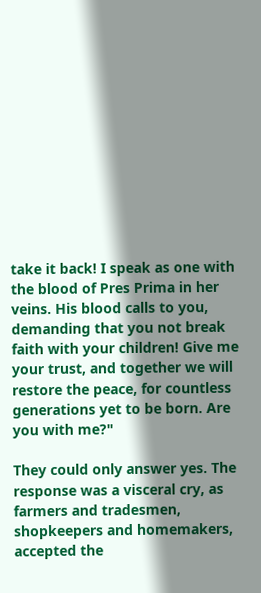take it back! I speak as one with the blood of Pres Prima in her veins. His blood calls to you, demanding that you not break faith with your children! Give me your trust, and together we will restore the peace, for countless generations yet to be born. Are you with me?"

They could only answer yes. The response was a visceral cry, as farmers and tradesmen, shopkeepers and homemakers, accepted the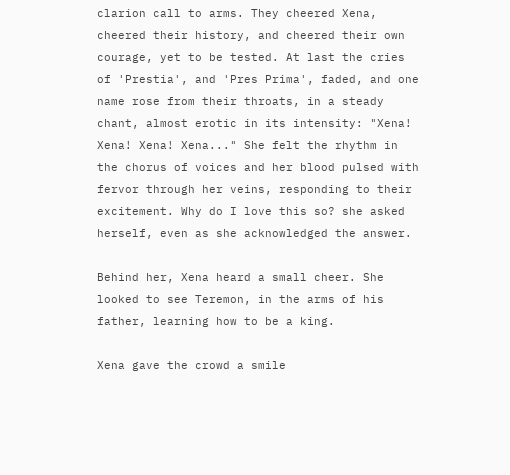clarion call to arms. They cheered Xena, cheered their history, and cheered their own courage, yet to be tested. At last the cries of 'Prestia', and 'Pres Prima', faded, and one name rose from their throats, in a steady chant, almost erotic in its intensity: "Xena! Xena! Xena! Xena..." She felt the rhythm in the chorus of voices and her blood pulsed with fervor through her veins, responding to their excitement. Why do I love this so? she asked herself, even as she acknowledged the answer.

Behind her, Xena heard a small cheer. She looked to see Teremon, in the arms of his father, learning how to be a king.

Xena gave the crowd a smile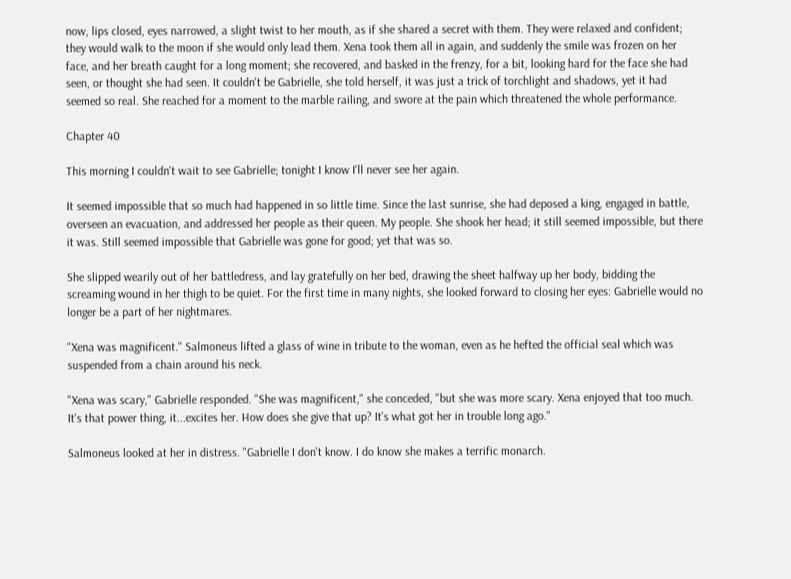now, lips closed, eyes narrowed, a slight twist to her mouth, as if she shared a secret with them. They were relaxed and confident; they would walk to the moon if she would only lead them. Xena took them all in again, and suddenly the smile was frozen on her face, and her breath caught for a long moment; she recovered, and basked in the frenzy, for a bit, looking hard for the face she had seen, or thought she had seen. It couldn't be Gabrielle, she told herself, it was just a trick of torchlight and shadows, yet it had seemed so real. She reached for a moment to the marble railing, and swore at the pain which threatened the whole performance.

Chapter 40

This morning I couldn't wait to see Gabrielle; tonight I know I'll never see her again.

It seemed impossible that so much had happened in so little time. Since the last sunrise, she had deposed a king, engaged in battle, overseen an evacuation, and addressed her people as their queen. My people. She shook her head; it still seemed impossible, but there it was. Still seemed impossible that Gabrielle was gone for good; yet that was so.

She slipped wearily out of her battledress, and lay gratefully on her bed, drawing the sheet halfway up her body, bidding the screaming wound in her thigh to be quiet. For the first time in many nights, she looked forward to closing her eyes: Gabrielle would no longer be a part of her nightmares.

"Xena was magnificent." Salmoneus lifted a glass of wine in tribute to the woman, even as he hefted the official seal which was suspended from a chain around his neck.

"Xena was scary," Gabrielle responded. "She was magnificent," she conceded, "but she was more scary. Xena enjoyed that too much. It's that power thing, it...excites her. How does she give that up? It's what got her in trouble long ago."

Salmoneus looked at her in distress. "Gabrielle I don't know. I do know she makes a terrific monarch.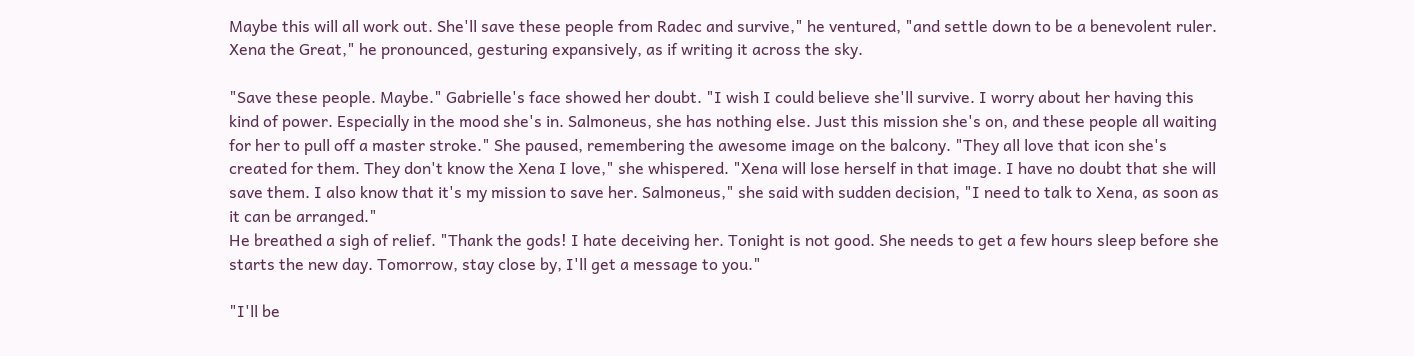Maybe this will all work out. She'll save these people from Radec and survive," he ventured, "and settle down to be a benevolent ruler. Xena the Great," he pronounced, gesturing expansively, as if writing it across the sky.

"Save these people. Maybe." Gabrielle's face showed her doubt. "I wish I could believe she'll survive. I worry about her having this kind of power. Especially in the mood she's in. Salmoneus, she has nothing else. Just this mission she's on, and these people all waiting for her to pull off a master stroke." She paused, remembering the awesome image on the balcony. "They all love that icon she's created for them. They don't know the Xena I love," she whispered. "Xena will lose herself in that image. I have no doubt that she will save them. I also know that it's my mission to save her. Salmoneus," she said with sudden decision, "I need to talk to Xena, as soon as it can be arranged."
He breathed a sigh of relief. "Thank the gods! I hate deceiving her. Tonight is not good. She needs to get a few hours sleep before she starts the new day. Tomorrow, stay close by, I'll get a message to you."

"I'll be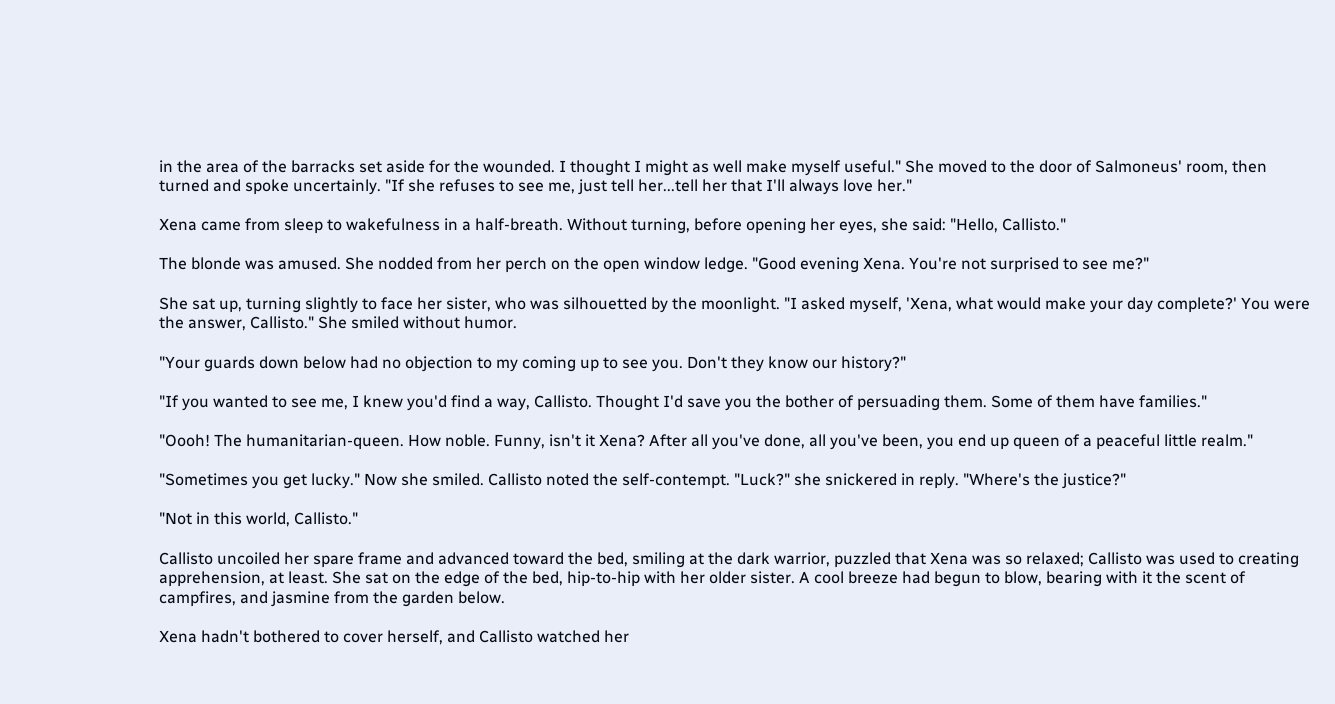in the area of the barracks set aside for the wounded. I thought I might as well make myself useful." She moved to the door of Salmoneus' room, then turned and spoke uncertainly. "If she refuses to see me, just tell her...tell her that I'll always love her."

Xena came from sleep to wakefulness in a half-breath. Without turning, before opening her eyes, she said: "Hello, Callisto."

The blonde was amused. She nodded from her perch on the open window ledge. "Good evening Xena. You're not surprised to see me?"

She sat up, turning slightly to face her sister, who was silhouetted by the moonlight. "I asked myself, 'Xena, what would make your day complete?' You were the answer, Callisto." She smiled without humor.

"Your guards down below had no objection to my coming up to see you. Don't they know our history?"

"If you wanted to see me, I knew you'd find a way, Callisto. Thought I'd save you the bother of persuading them. Some of them have families."

"Oooh! The humanitarian-queen. How noble. Funny, isn't it Xena? After all you've done, all you've been, you end up queen of a peaceful little realm."

"Sometimes you get lucky." Now she smiled. Callisto noted the self-contempt. "Luck?" she snickered in reply. "Where's the justice?"

"Not in this world, Callisto."

Callisto uncoiled her spare frame and advanced toward the bed, smiling at the dark warrior, puzzled that Xena was so relaxed; Callisto was used to creating apprehension, at least. She sat on the edge of the bed, hip-to-hip with her older sister. A cool breeze had begun to blow, bearing with it the scent of campfires, and jasmine from the garden below.

Xena hadn't bothered to cover herself, and Callisto watched her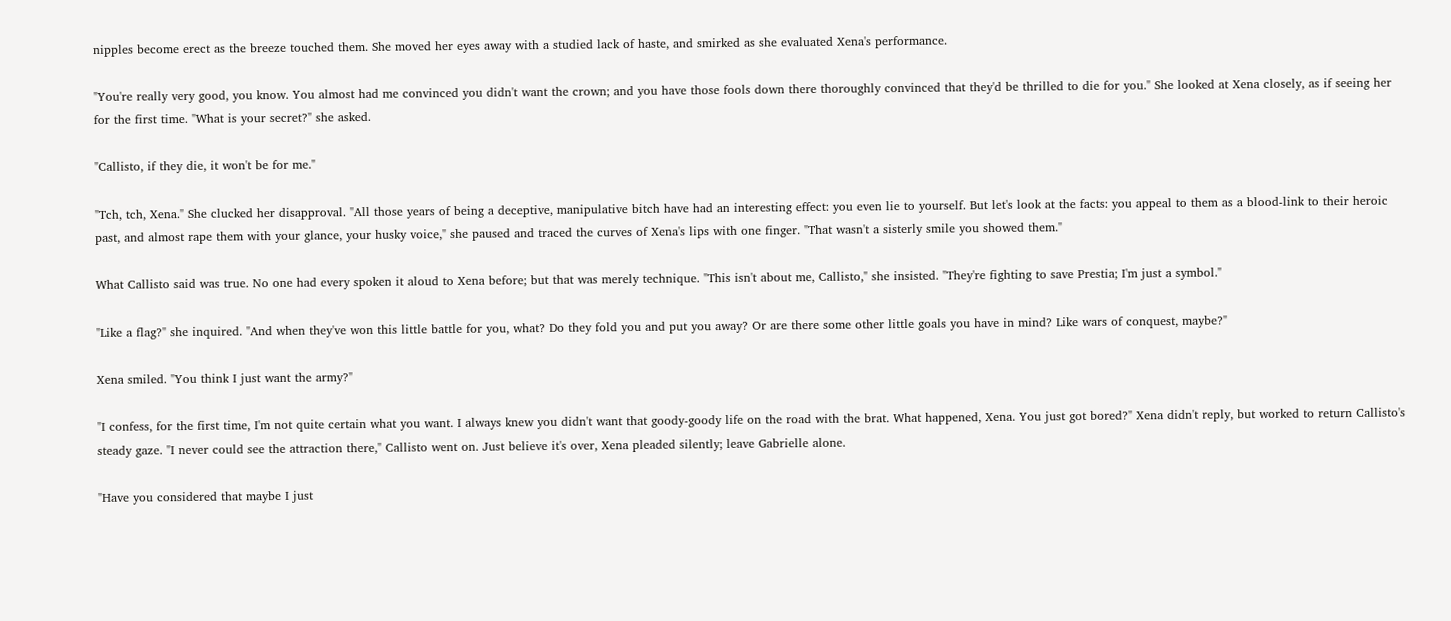nipples become erect as the breeze touched them. She moved her eyes away with a studied lack of haste, and smirked as she evaluated Xena's performance.

"You're really very good, you know. You almost had me convinced you didn't want the crown; and you have those fools down there thoroughly convinced that they'd be thrilled to die for you." She looked at Xena closely, as if seeing her for the first time. "What is your secret?" she asked.

"Callisto, if they die, it won't be for me."

"Tch, tch, Xena." She clucked her disapproval. "All those years of being a deceptive, manipulative bitch have had an interesting effect: you even lie to yourself. But let's look at the facts: you appeal to them as a blood-link to their heroic past, and almost rape them with your glance, your husky voice," she paused and traced the curves of Xena's lips with one finger. "That wasn't a sisterly smile you showed them."

What Callisto said was true. No one had every spoken it aloud to Xena before; but that was merely technique. "This isn't about me, Callisto," she insisted. "They're fighting to save Prestia; I'm just a symbol."

"Like a flag?" she inquired. "And when they've won this little battle for you, what? Do they fold you and put you away? Or are there some other little goals you have in mind? Like wars of conquest, maybe?"

Xena smiled. "You think I just want the army?"

"I confess, for the first time, I'm not quite certain what you want. I always knew you didn't want that goody-goody life on the road with the brat. What happened, Xena. You just got bored?" Xena didn't reply, but worked to return Callisto's steady gaze. "I never could see the attraction there," Callisto went on. Just believe it's over, Xena pleaded silently; leave Gabrielle alone.

"Have you considered that maybe I just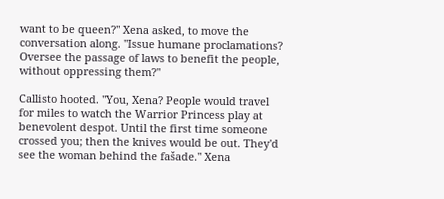want to be queen?" Xena asked, to move the conversation along. "Issue humane proclamations? Oversee the passage of laws to benefit the people, without oppressing them?"

Callisto hooted. "You, Xena? People would travel for miles to watch the Warrior Princess play at benevolent despot. Until the first time someone crossed you; then the knives would be out. They'd see the woman behind the fašade." Xena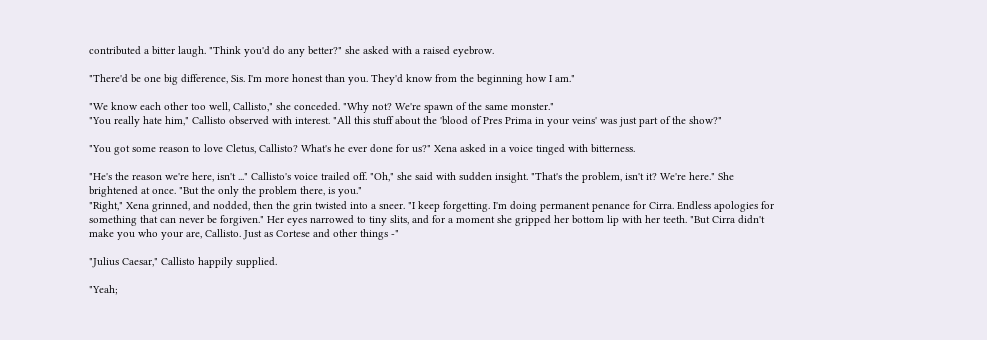contributed a bitter laugh. "Think you'd do any better?" she asked with a raised eyebrow.

"There'd be one big difference, Sis. I'm more honest than you. They'd know from the beginning how I am."

"We know each other too well, Callisto," she conceded. "Why not? We're spawn of the same monster."
"You really hate him," Callisto observed with interest. "All this stuff about the 'blood of Pres Prima in your veins' was just part of the show?"

"You got some reason to love Cletus, Callisto? What's he ever done for us?" Xena asked in a voice tinged with bitterness.

"He's the reason we're here, isn't ..." Callisto's voice trailed off. "Oh," she said with sudden insight. "That's the problem, isn't it? We're here." She brightened at once. "But the only the problem there, is you."
"Right," Xena grinned, and nodded, then the grin twisted into a sneer. "I keep forgetting. I'm doing permanent penance for Cirra. Endless apologies for something that can never be forgiven." Her eyes narrowed to tiny slits, and for a moment she gripped her bottom lip with her teeth. "But Cirra didn't make you who your are, Callisto. Just as Cortese and other things -"

"Julius Caesar," Callisto happily supplied.

"Yeah;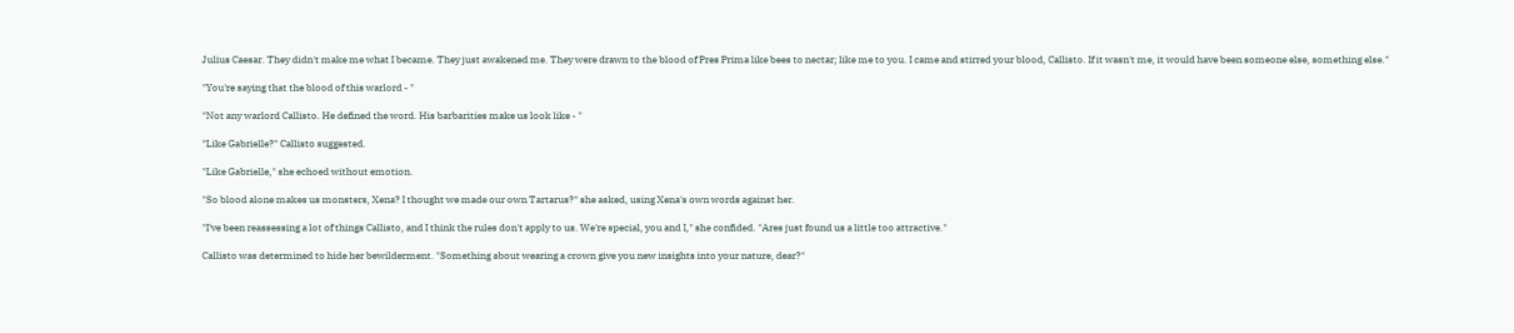Julius Caesar. They didn't make me what I became. They just awakened me. They were drawn to the blood of Pres Prima like bees to nectar; like me to you. I came and stirred your blood, Callisto. If it wasn't me, it would have been someone else, something else."

"You're saying that the blood of this warlord - "

"Not any warlord Callisto. He defined the word. His barbarities make us look like - "

"Like Gabrielle?" Callisto suggested.

"Like Gabrielle," she echoed without emotion.

"So blood alone makes us monsters, Xena? I thought we made our own Tartarus?" she asked, using Xena's own words against her.

"I've been reassessing a lot of things Callisto, and I think the rules don't apply to us. We're special, you and I," she confided. "Ares just found us a little too attractive."

Callisto was determined to hide her bewilderment. "Something about wearing a crown give you new insights into your nature, dear?"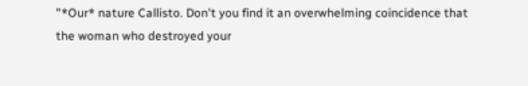"*Our* nature Callisto. Don't you find it an overwhelming coincidence that the woman who destroyed your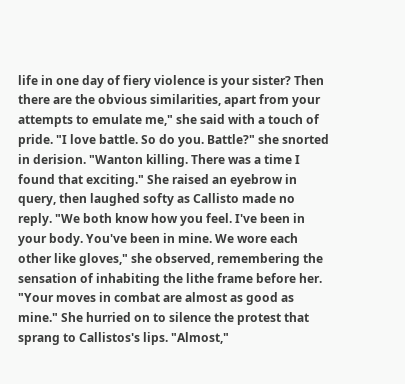life in one day of fiery violence is your sister? Then there are the obvious similarities, apart from your attempts to emulate me," she said with a touch of pride. "I love battle. So do you. Battle?" she snorted in derision. "Wanton killing. There was a time I found that exciting." She raised an eyebrow in query, then laughed softy as Callisto made no reply. "We both know how you feel. I've been in your body. You've been in mine. We wore each other like gloves," she observed, remembering the sensation of inhabiting the lithe frame before her. "Your moves in combat are almost as good as mine." She hurried on to silence the protest that sprang to Callistos's lips. "Almost,"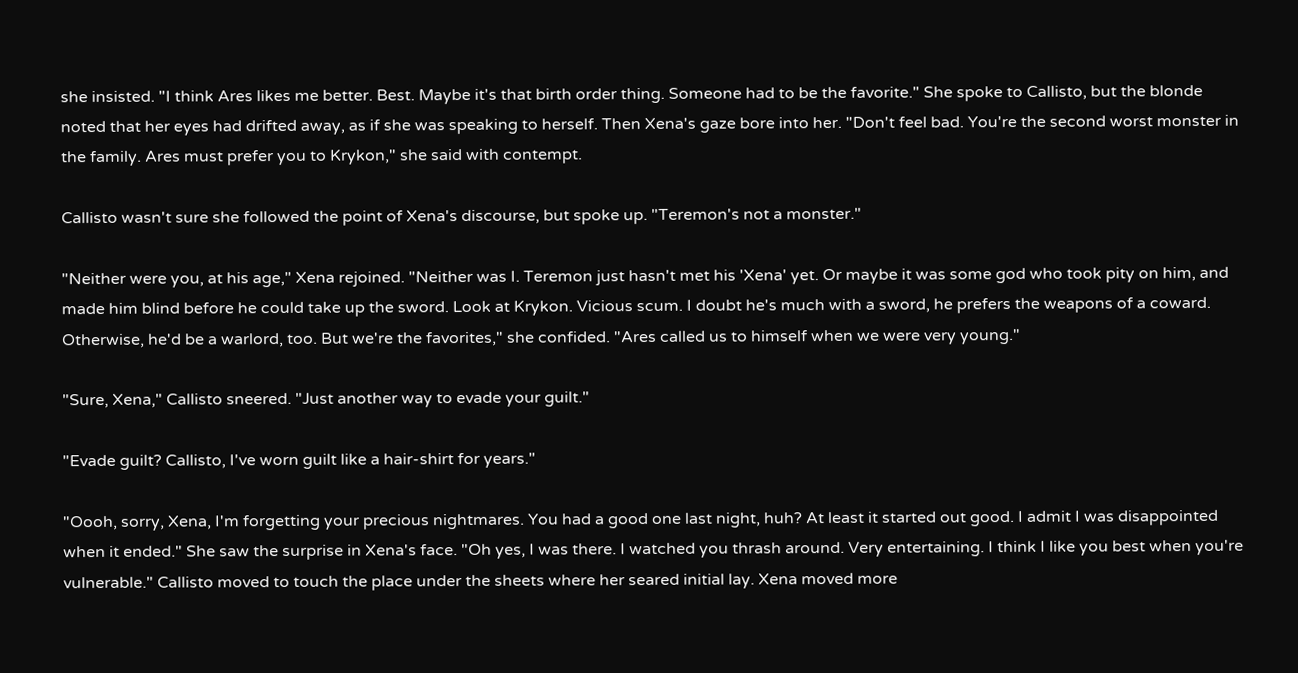she insisted. "I think Ares likes me better. Best. Maybe it's that birth order thing. Someone had to be the favorite." She spoke to Callisto, but the blonde noted that her eyes had drifted away, as if she was speaking to herself. Then Xena's gaze bore into her. "Don't feel bad. You're the second worst monster in the family. Ares must prefer you to Krykon," she said with contempt.

Callisto wasn't sure she followed the point of Xena's discourse, but spoke up. "Teremon's not a monster."

"Neither were you, at his age," Xena rejoined. "Neither was I. Teremon just hasn't met his 'Xena' yet. Or maybe it was some god who took pity on him, and made him blind before he could take up the sword. Look at Krykon. Vicious scum. I doubt he's much with a sword, he prefers the weapons of a coward. Otherwise, he'd be a warlord, too. But we're the favorites," she confided. "Ares called us to himself when we were very young."

"Sure, Xena," Callisto sneered. "Just another way to evade your guilt."

"Evade guilt? Callisto, I've worn guilt like a hair-shirt for years."

"Oooh, sorry, Xena, I'm forgetting your precious nightmares. You had a good one last night, huh? At least it started out good. I admit I was disappointed when it ended." She saw the surprise in Xena's face. "Oh yes, I was there. I watched you thrash around. Very entertaining. I think I like you best when you're vulnerable." Callisto moved to touch the place under the sheets where her seared initial lay. Xena moved more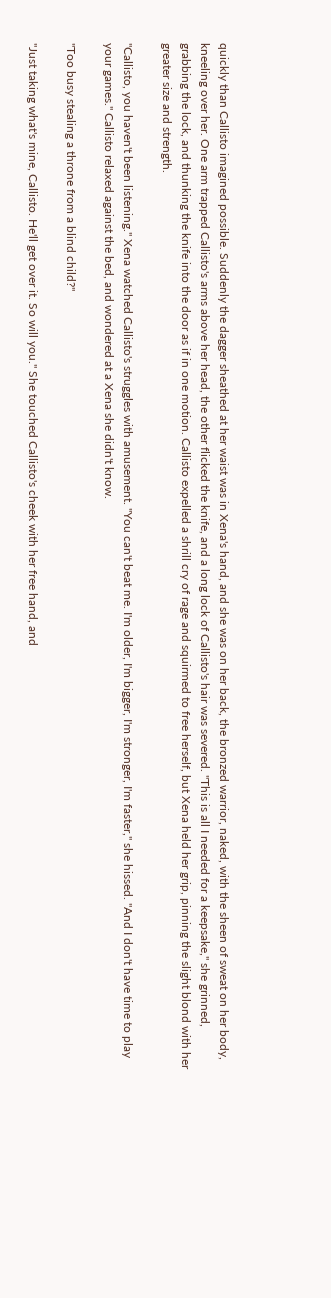quickly than Callisto imagined possible. Suddenly the dagger sheathed at her waist was in Xena's hand, and she was on her back, the bronzed warrior, naked, with the sheen of sweat on her body, kneeling over her. One arm trapped Callisto's arms above her head, the other flicked the knife, and a long lock of Callisto's hair was severed. "This is all I needed for a keepsake," she grinned, grabbing the lock, and thunking the knife into the door as if in one motion. Callisto expelled a shrill cry of rage and squirmed to free herself, but Xena held her grip, pinning the slight blond with her greater size and strength.

"Callisto, you haven't been listening." Xena watched Callisto's struggles with amusement. "You can't beat me. I'm older, I'm bigger, I'm stronger, I'm faster," she hissed. "And I don't have time to play your games." Callisto relaxed against the bed, and wondered at a Xena she didn't know.

"Too busy stealing a throne from a blind child?"

"Just taking what's mine, Callisto. He'll get over it. So will you." She touched Callisto's cheek with her free hand, and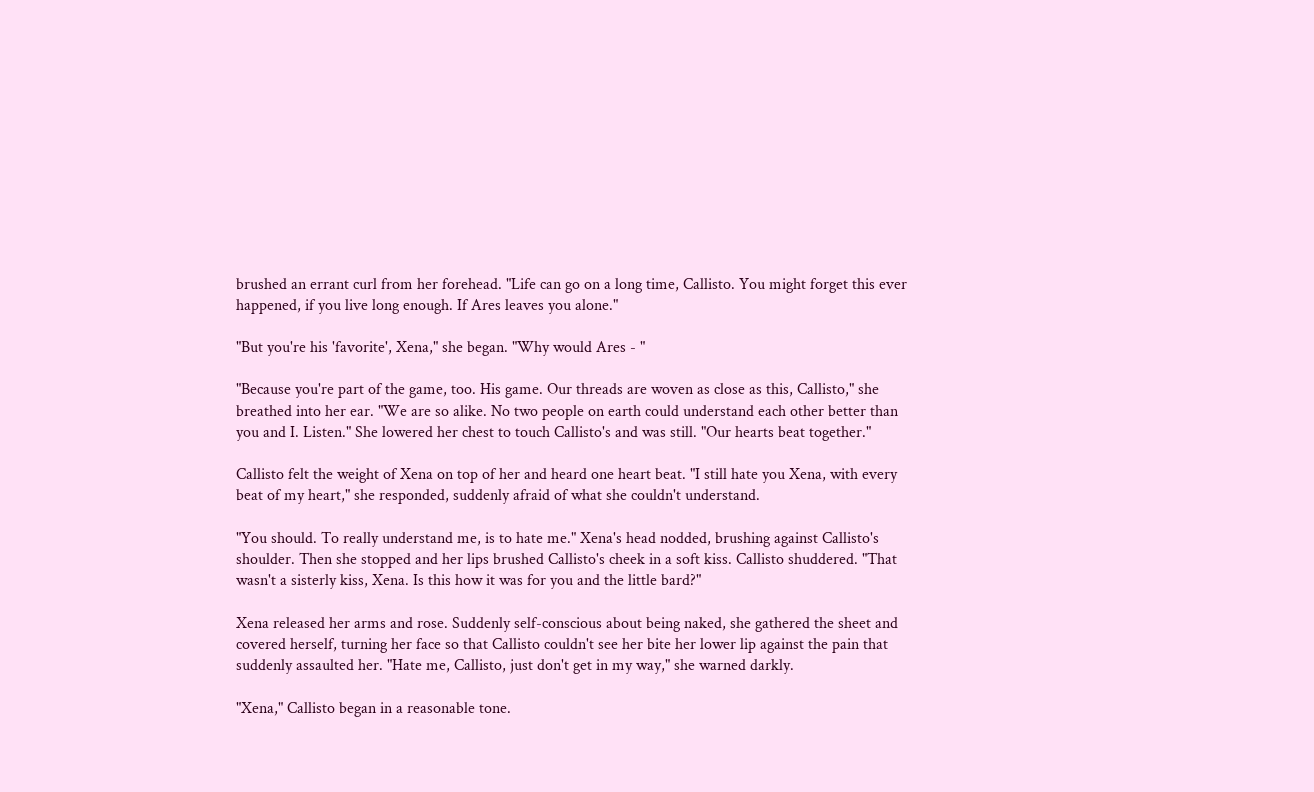brushed an errant curl from her forehead. "Life can go on a long time, Callisto. You might forget this ever happened, if you live long enough. If Ares leaves you alone."

"But you're his 'favorite', Xena," she began. "Why would Ares - "

"Because you're part of the game, too. His game. Our threads are woven as close as this, Callisto," she breathed into her ear. "We are so alike. No two people on earth could understand each other better than you and I. Listen." She lowered her chest to touch Callisto's and was still. "Our hearts beat together."

Callisto felt the weight of Xena on top of her and heard one heart beat. "I still hate you Xena, with every beat of my heart," she responded, suddenly afraid of what she couldn't understand.

"You should. To really understand me, is to hate me." Xena's head nodded, brushing against Callisto's shoulder. Then she stopped and her lips brushed Callisto's cheek in a soft kiss. Callisto shuddered. "That wasn't a sisterly kiss, Xena. Is this how it was for you and the little bard?"

Xena released her arms and rose. Suddenly self-conscious about being naked, she gathered the sheet and covered herself, turning her face so that Callisto couldn't see her bite her lower lip against the pain that suddenly assaulted her. "Hate me, Callisto, just don't get in my way," she warned darkly.

"Xena," Callisto began in a reasonable tone.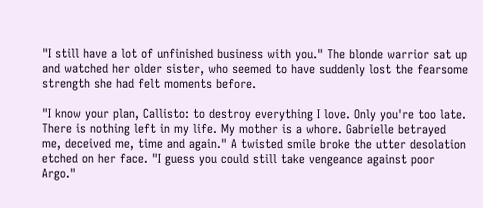"I still have a lot of unfinished business with you." The blonde warrior sat up and watched her older sister, who seemed to have suddenly lost the fearsome strength she had felt moments before.

"I know your plan, Callisto: to destroy everything I love. Only you're too late. There is nothing left in my life. My mother is a whore. Gabrielle betrayed me, deceived me, time and again." A twisted smile broke the utter desolation etched on her face. "I guess you could still take vengeance against poor Argo."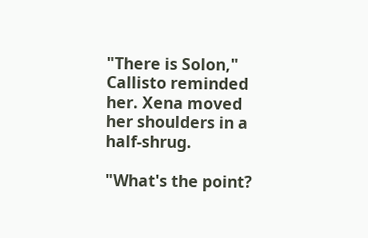"There is Solon," Callisto reminded her. Xena moved her shoulders in a half-shrug.

"What's the point?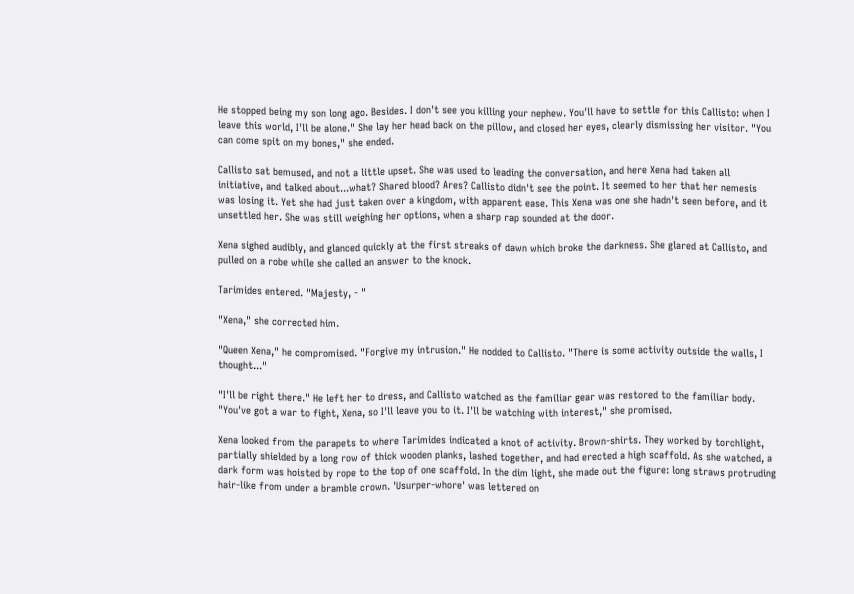He stopped being my son long ago. Besides. I don't see you killing your nephew. You'll have to settle for this Callisto: when I leave this world, I'll be alone." She lay her head back on the pillow, and closed her eyes, clearly dismissing her visitor. "You can come spit on my bones," she ended.

Callisto sat bemused, and not a little upset. She was used to leading the conversation, and here Xena had taken all initiative, and talked about...what? Shared blood? Ares? Callisto didn't see the point. It seemed to her that her nemesis was losing it. Yet she had just taken over a kingdom, with apparent ease. This Xena was one she hadn't seen before, and it unsettled her. She was still weighing her options, when a sharp rap sounded at the door.

Xena sighed audibly, and glanced quickly at the first streaks of dawn which broke the darkness. She glared at Callisto, and pulled on a robe while she called an answer to the knock.

Tarimides entered. "Majesty, - "

"Xena," she corrected him.

"Queen Xena," he compromised. "Forgive my intrusion." He nodded to Callisto. "There is some activity outside the walls, I thought..."

"I'll be right there." He left her to dress, and Callisto watched as the familiar gear was restored to the familiar body. "You've got a war to fight, Xena, so I'll leave you to it. I'll be watching with interest," she promised.

Xena looked from the parapets to where Tarimides indicated a knot of activity. Brown-shirts. They worked by torchlight, partially shielded by a long row of thick wooden planks, lashed together, and had erected a high scaffold. As she watched, a dark form was hoisted by rope to the top of one scaffold. In the dim light, she made out the figure: long straws protruding hair-like from under a bramble crown. 'Usurper-whore' was lettered on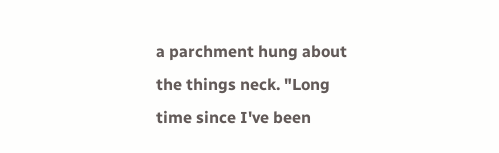a parchment hung about the things neck. "Long time since I've been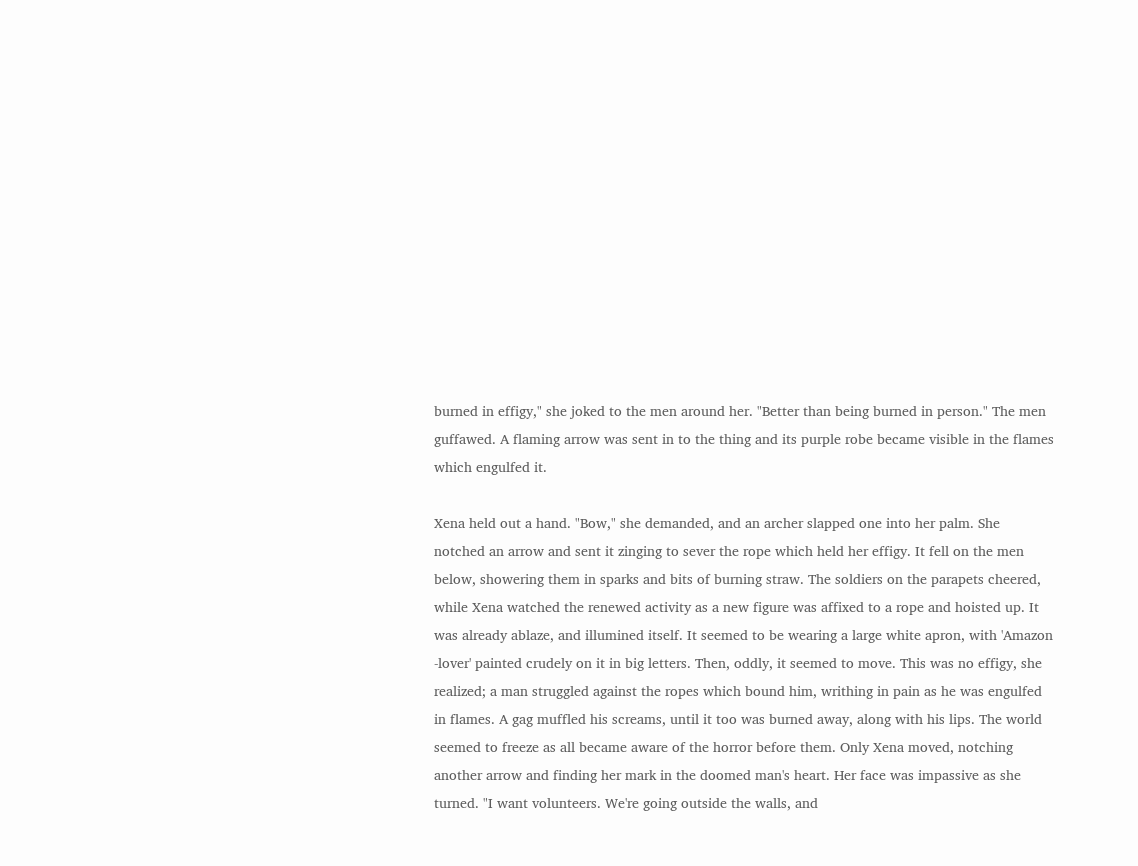burned in effigy," she joked to the men around her. "Better than being burned in person." The men guffawed. A flaming arrow was sent in to the thing and its purple robe became visible in the flames which engulfed it.

Xena held out a hand. "Bow," she demanded, and an archer slapped one into her palm. She notched an arrow and sent it zinging to sever the rope which held her effigy. It fell on the men below, showering them in sparks and bits of burning straw. The soldiers on the parapets cheered, while Xena watched the renewed activity as a new figure was affixed to a rope and hoisted up. It was already ablaze, and illumined itself. It seemed to be wearing a large white apron, with 'Amazon -lover' painted crudely on it in big letters. Then, oddly, it seemed to move. This was no effigy, she realized; a man struggled against the ropes which bound him, writhing in pain as he was engulfed in flames. A gag muffled his screams, until it too was burned away, along with his lips. The world seemed to freeze as all became aware of the horror before them. Only Xena moved, notching another arrow and finding her mark in the doomed man's heart. Her face was impassive as she turned. "I want volunteers. We're going outside the walls, and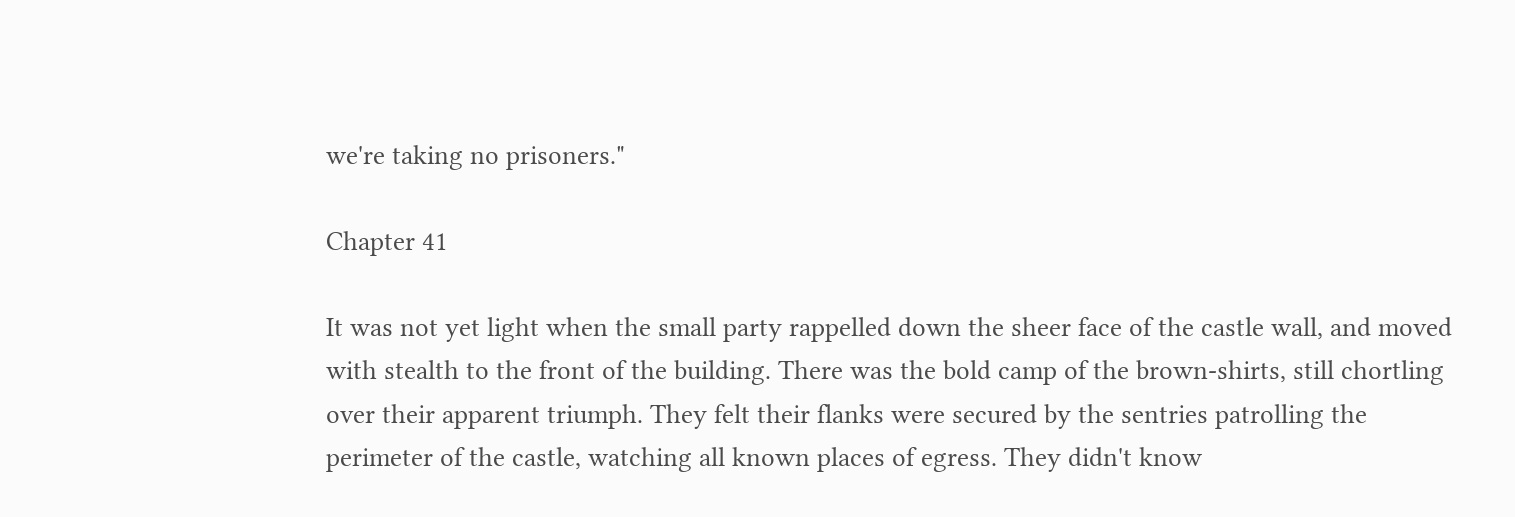we're taking no prisoners."

Chapter 41

It was not yet light when the small party rappelled down the sheer face of the castle wall, and moved with stealth to the front of the building. There was the bold camp of the brown-shirts, still chortling over their apparent triumph. They felt their flanks were secured by the sentries patrolling the perimeter of the castle, watching all known places of egress. They didn't know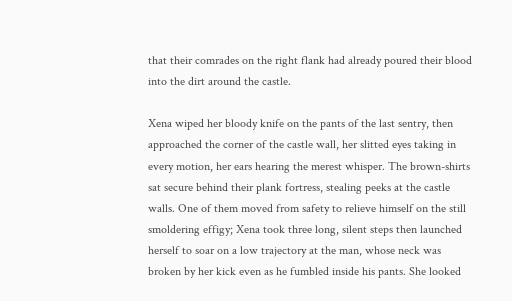that their comrades on the right flank had already poured their blood into the dirt around the castle.

Xena wiped her bloody knife on the pants of the last sentry, then approached the corner of the castle wall, her slitted eyes taking in every motion, her ears hearing the merest whisper. The brown-shirts sat secure behind their plank fortress, stealing peeks at the castle walls. One of them moved from safety to relieve himself on the still smoldering effigy; Xena took three long, silent steps then launched herself to soar on a low trajectory at the man, whose neck was broken by her kick even as he fumbled inside his pants. She looked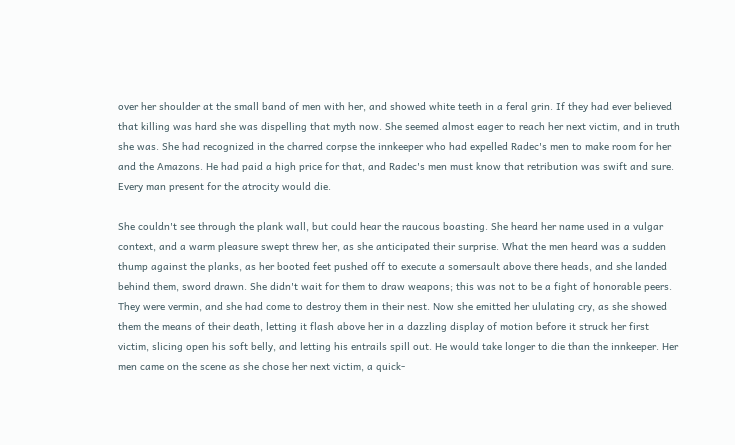over her shoulder at the small band of men with her, and showed white teeth in a feral grin. If they had ever believed that killing was hard she was dispelling that myth now. She seemed almost eager to reach her next victim, and in truth she was. She had recognized in the charred corpse the innkeeper who had expelled Radec's men to make room for her and the Amazons. He had paid a high price for that, and Radec's men must know that retribution was swift and sure. Every man present for the atrocity would die.

She couldn't see through the plank wall, but could hear the raucous boasting. She heard her name used in a vulgar context, and a warm pleasure swept threw her, as she anticipated their surprise. What the men heard was a sudden thump against the planks, as her booted feet pushed off to execute a somersault above there heads, and she landed behind them, sword drawn. She didn't wait for them to draw weapons; this was not to be a fight of honorable peers. They were vermin, and she had come to destroy them in their nest. Now she emitted her ululating cry, as she showed them the means of their death, letting it flash above her in a dazzling display of motion before it struck her first victim, slicing open his soft belly, and letting his entrails spill out. He would take longer to die than the innkeeper. Her men came on the scene as she chose her next victim, a quick-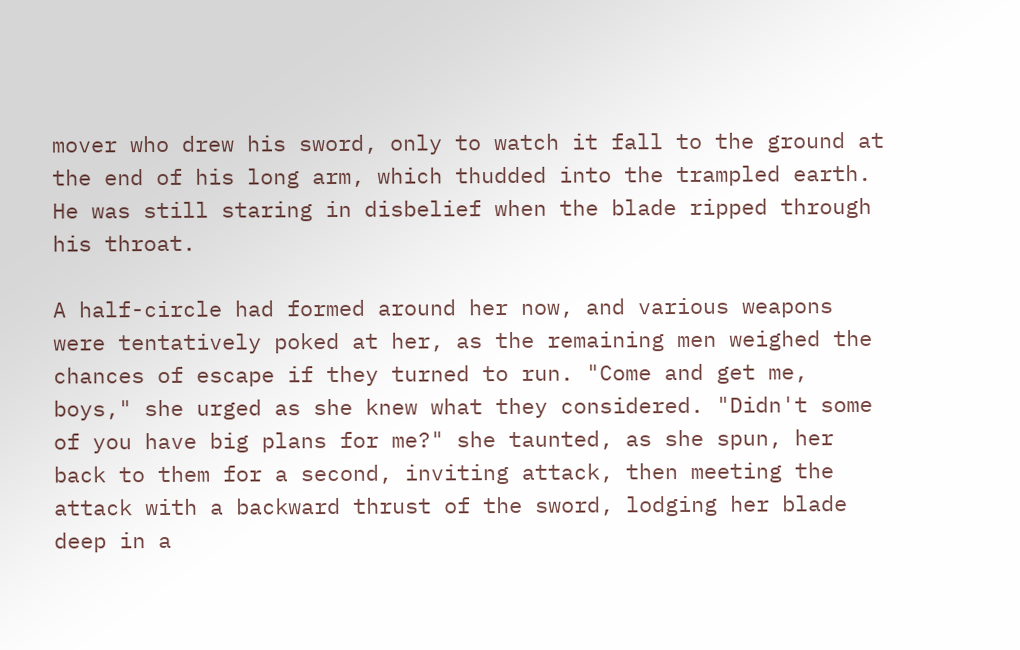mover who drew his sword, only to watch it fall to the ground at the end of his long arm, which thudded into the trampled earth. He was still staring in disbelief when the blade ripped through his throat.

A half-circle had formed around her now, and various weapons were tentatively poked at her, as the remaining men weighed the chances of escape if they turned to run. "Come and get me, boys," she urged as she knew what they considered. "Didn't some of you have big plans for me?" she taunted, as she spun, her back to them for a second, inviting attack, then meeting the attack with a backward thrust of the sword, lodging her blade deep in a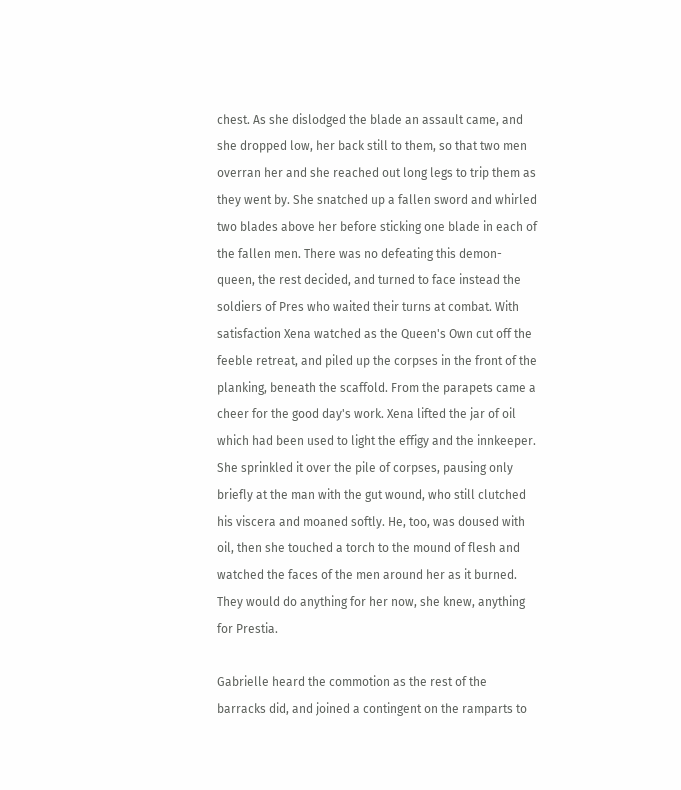chest. As she dislodged the blade an assault came, and she dropped low, her back still to them, so that two men overran her and she reached out long legs to trip them as they went by. She snatched up a fallen sword and whirled two blades above her before sticking one blade in each of the fallen men. There was no defeating this demon-queen, the rest decided, and turned to face instead the soldiers of Pres who waited their turns at combat. With satisfaction Xena watched as the Queen's Own cut off the feeble retreat, and piled up the corpses in the front of the planking, beneath the scaffold. From the parapets came a cheer for the good day's work. Xena lifted the jar of oil which had been used to light the effigy and the innkeeper. She sprinkled it over the pile of corpses, pausing only briefly at the man with the gut wound, who still clutched his viscera and moaned softly. He, too, was doused with oil, then she touched a torch to the mound of flesh and watched the faces of the men around her as it burned. They would do anything for her now, she knew, anything for Prestia.

Gabrielle heard the commotion as the rest of the barracks did, and joined a contingent on the ramparts to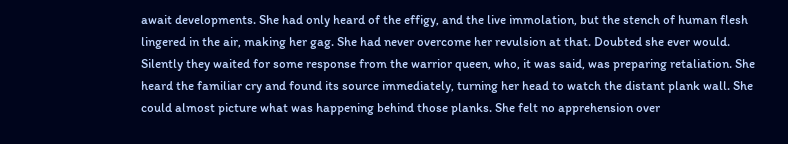await developments. She had only heard of the effigy, and the live immolation, but the stench of human flesh lingered in the air, making her gag. She had never overcome her revulsion at that. Doubted she ever would. Silently they waited for some response from the warrior queen, who, it was said, was preparing retaliation. She heard the familiar cry and found its source immediately, turning her head to watch the distant plank wall. She could almost picture what was happening behind those planks. She felt no apprehension over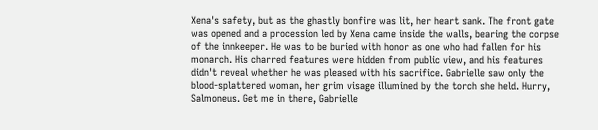Xena's safety, but as the ghastly bonfire was lit, her heart sank. The front gate was opened and a procession led by Xena came inside the walls, bearing the corpse of the innkeeper. He was to be buried with honor as one who had fallen for his monarch. His charred features were hidden from public view, and his features didn't reveal whether he was pleased with his sacrifice. Gabrielle saw only the blood-splattered woman, her grim visage illumined by the torch she held. Hurry, Salmoneus. Get me in there, Gabrielle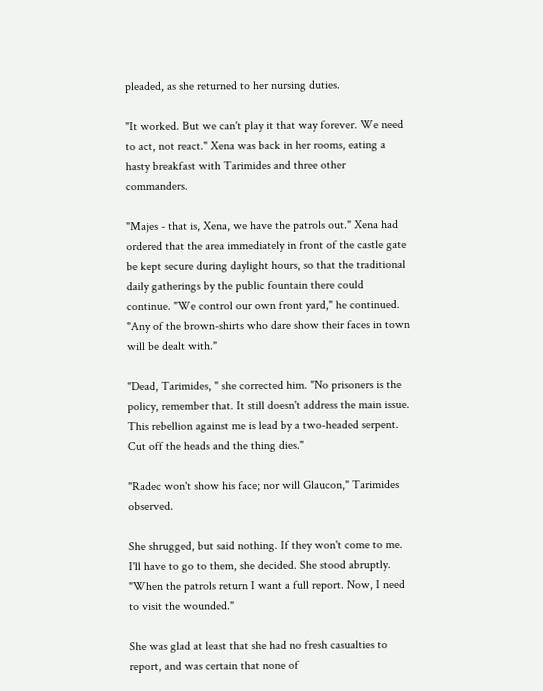pleaded, as she returned to her nursing duties.

"It worked. But we can't play it that way forever. We need to act, not react." Xena was back in her rooms, eating a hasty breakfast with Tarimides and three other commanders.

"Majes - that is, Xena, we have the patrols out." Xena had ordered that the area immediately in front of the castle gate be kept secure during daylight hours, so that the traditional daily gatherings by the public fountain there could continue. "We control our own front yard," he continued. "Any of the brown-shirts who dare show their faces in town will be dealt with."

"Dead, Tarimides, " she corrected him. "No prisoners is the policy, remember that. It still doesn't address the main issue. This rebellion against me is lead by a two-headed serpent. Cut off the heads and the thing dies."

"Radec won't show his face; nor will Glaucon," Tarimides observed.

She shrugged, but said nothing. If they won't come to me. I'll have to go to them, she decided. She stood abruptly. "When the patrols return I want a full report. Now, I need to visit the wounded."

She was glad at least that she had no fresh casualties to report, and was certain that none of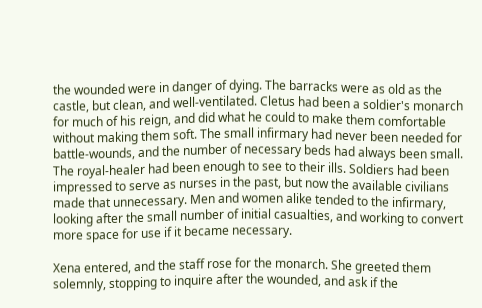the wounded were in danger of dying. The barracks were as old as the castle, but clean, and well-ventilated. Cletus had been a soldier's monarch for much of his reign, and did what he could to make them comfortable without making them soft. The small infirmary had never been needed for battle-wounds, and the number of necessary beds had always been small. The royal-healer had been enough to see to their ills. Soldiers had been impressed to serve as nurses in the past, but now the available civilians made that unnecessary. Men and women alike tended to the infirmary, looking after the small number of initial casualties, and working to convert more space for use if it became necessary.

Xena entered, and the staff rose for the monarch. She greeted them solemnly, stopping to inquire after the wounded, and ask if the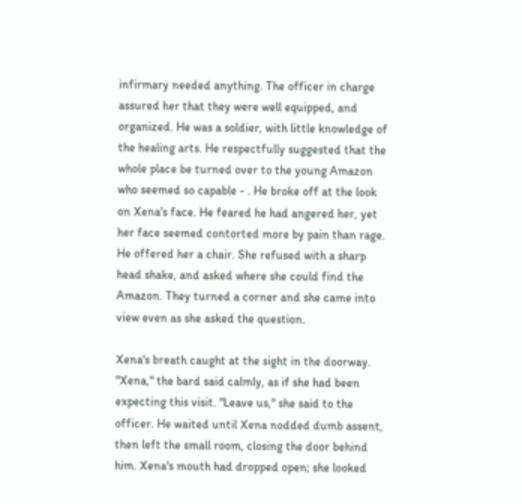infirmary needed anything. The officer in charge assured her that they were well equipped, and organized. He was a soldier, with little knowledge of the healing arts. He respectfully suggested that the whole place be turned over to the young Amazon who seemed so capable - . He broke off at the look on Xena's face. He feared he had angered her, yet her face seemed contorted more by pain than rage. He offered her a chair. She refused with a sharp head shake, and asked where she could find the Amazon. They turned a corner and she came into view even as she asked the question.

Xena's breath caught at the sight in the doorway. "Xena," the bard said calmly, as if she had been expecting this visit. "Leave us," she said to the officer. He waited until Xena nodded dumb assent, then left the small room, closing the door behind him. Xena's mouth had dropped open; she looked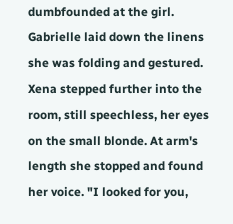dumbfounded at the girl. Gabrielle laid down the linens she was folding and gestured. Xena stepped further into the room, still speechless, her eyes on the small blonde. At arm's length she stopped and found her voice. "I looked for you,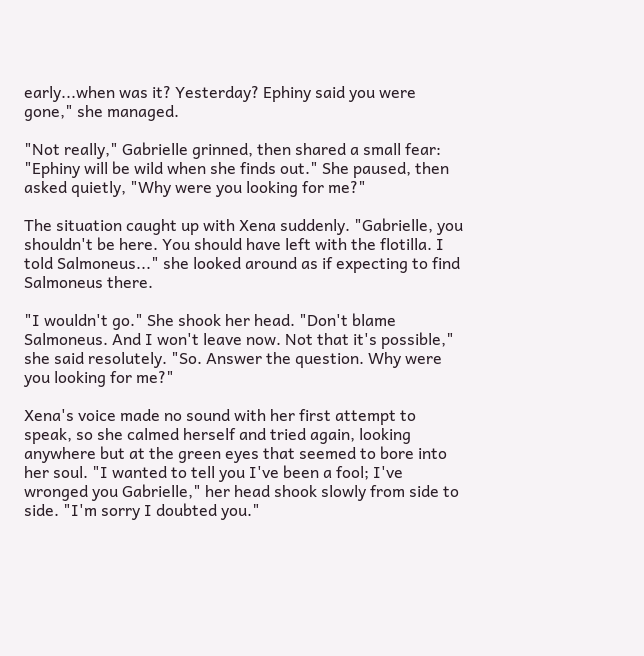early...when was it? Yesterday? Ephiny said you were gone," she managed.

"Not really," Gabrielle grinned, then shared a small fear: "Ephiny will be wild when she finds out." She paused, then asked quietly, "Why were you looking for me?"

The situation caught up with Xena suddenly. "Gabrielle, you shouldn't be here. You should have left with the flotilla. I told Salmoneus..." she looked around as if expecting to find Salmoneus there.

"I wouldn't go." She shook her head. "Don't blame Salmoneus. And I won't leave now. Not that it's possible," she said resolutely. "So. Answer the question. Why were you looking for me?"

Xena's voice made no sound with her first attempt to speak, so she calmed herself and tried again, looking anywhere but at the green eyes that seemed to bore into her soul. "I wanted to tell you I've been a fool; I've wronged you Gabrielle," her head shook slowly from side to side. "I'm sorry I doubted you."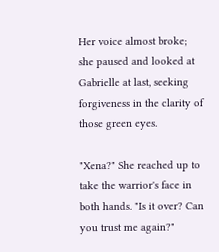Her voice almost broke; she paused and looked at Gabrielle at last, seeking forgiveness in the clarity of those green eyes.

"Xena?" She reached up to take the warrior's face in both hands. "Is it over? Can you trust me again?"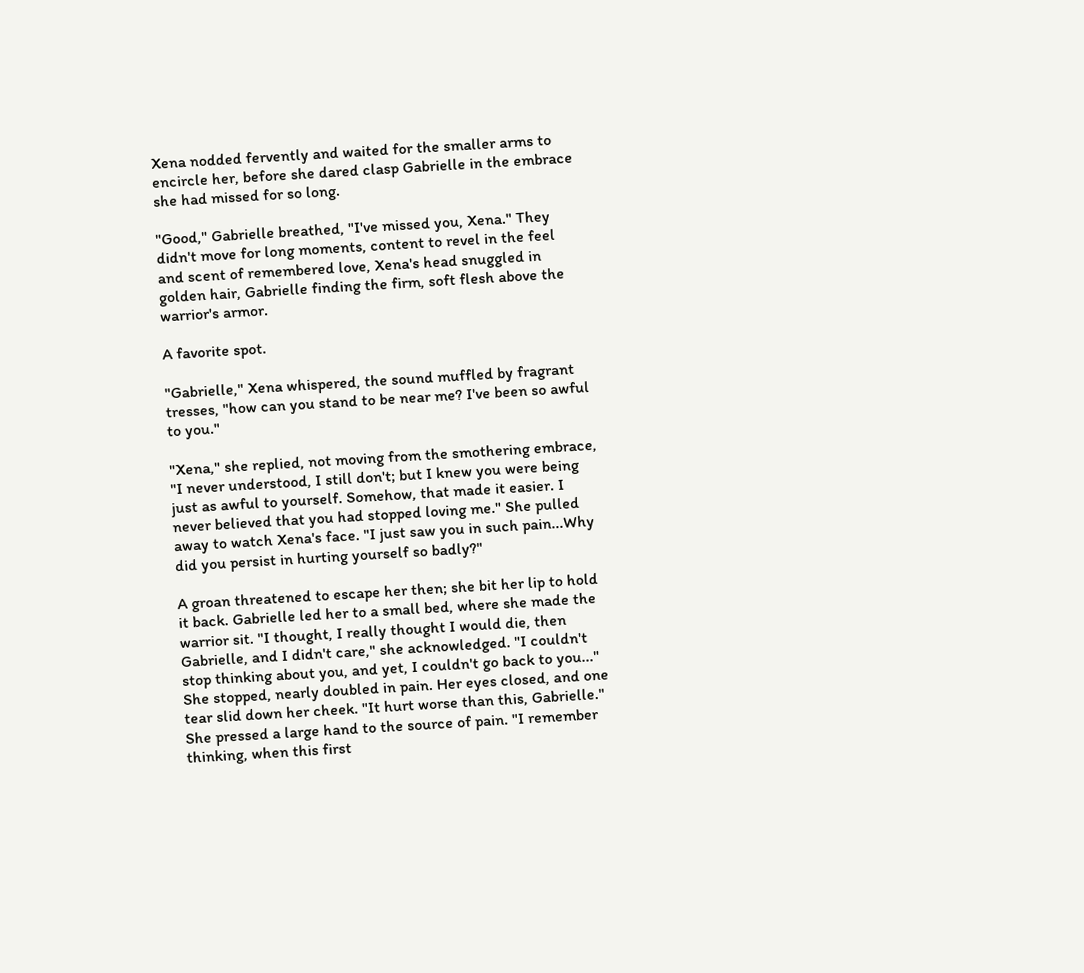Xena nodded fervently and waited for the smaller arms to encircle her, before she dared clasp Gabrielle in the embrace she had missed for so long.

"Good," Gabrielle breathed, "I've missed you, Xena." They didn't move for long moments, content to revel in the feel and scent of remembered love, Xena's head snuggled in golden hair, Gabrielle finding the firm, soft flesh above the warrior's armor.

A favorite spot.

"Gabrielle," Xena whispered, the sound muffled by fragrant tresses, "how can you stand to be near me? I've been so awful to you."

"Xena," she replied, not moving from the smothering embrace, "I never understood, I still don't; but I knew you were being just as awful to yourself. Somehow, that made it easier. I never believed that you had stopped loving me." She pulled away to watch Xena's face. "I just saw you in such pain...Why did you persist in hurting yourself so badly?"

A groan threatened to escape her then; she bit her lip to hold it back. Gabrielle led her to a small bed, where she made the warrior sit. "I thought, I really thought I would die, then Gabrielle, and I didn't care," she acknowledged. "I couldn't stop thinking about you, and yet, I couldn't go back to you..." She stopped, nearly doubled in pain. Her eyes closed, and one tear slid down her cheek. "It hurt worse than this, Gabrielle." She pressed a large hand to the source of pain. "I remember thinking, when this first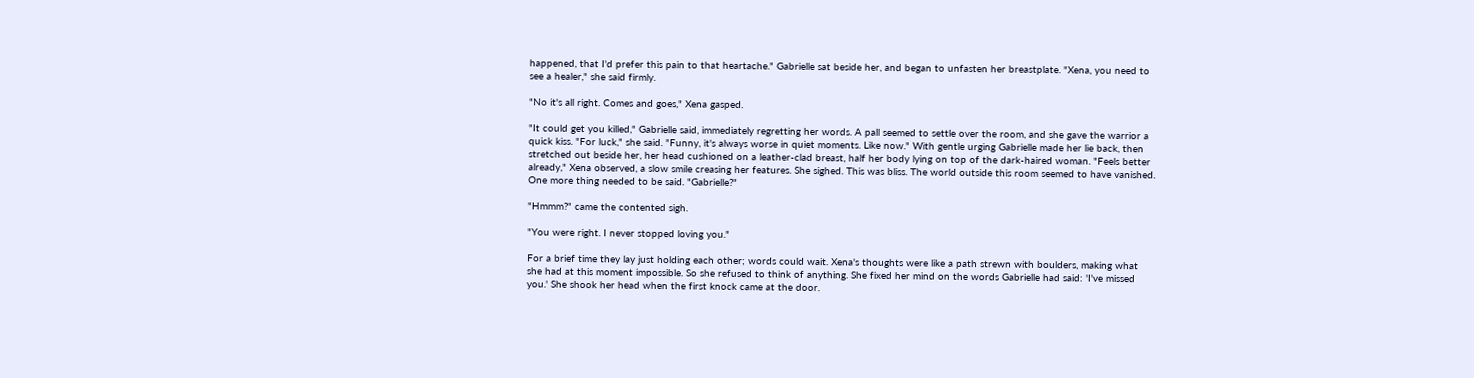happened, that I'd prefer this pain to that heartache." Gabrielle sat beside her, and began to unfasten her breastplate. "Xena, you need to see a healer," she said firmly.

"No it's all right. Comes and goes," Xena gasped.

"It could get you killed," Gabrielle said, immediately regretting her words. A pall seemed to settle over the room, and she gave the warrior a quick kiss. "For luck," she said. "Funny, it's always worse in quiet moments. Like now." With gentle urging Gabrielle made her lie back, then stretched out beside her, her head cushioned on a leather-clad breast, half her body lying on top of the dark-haired woman. "Feels better already," Xena observed, a slow smile creasing her features. She sighed. This was bliss. The world outside this room seemed to have vanished. One more thing needed to be said. "Gabrielle?"

"Hmmm?" came the contented sigh.

"You were right. I never stopped loving you."

For a brief time they lay just holding each other; words could wait. Xena's thoughts were like a path strewn with boulders, making what she had at this moment impossible. So she refused to think of anything. She fixed her mind on the words Gabrielle had said: 'I've missed you.' She shook her head when the first knock came at the door.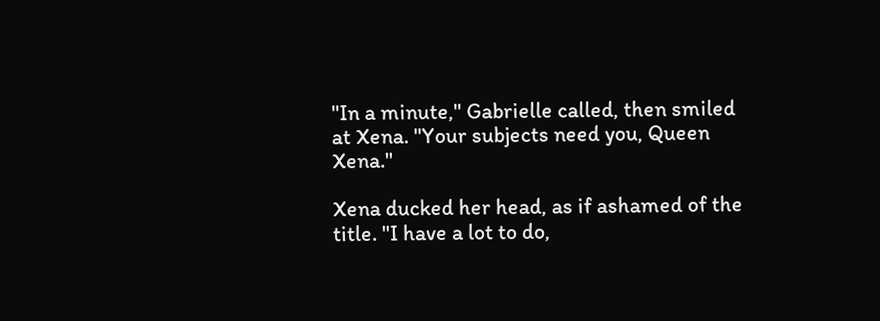"In a minute," Gabrielle called, then smiled at Xena. "Your subjects need you, Queen Xena."

Xena ducked her head, as if ashamed of the title. "I have a lot to do,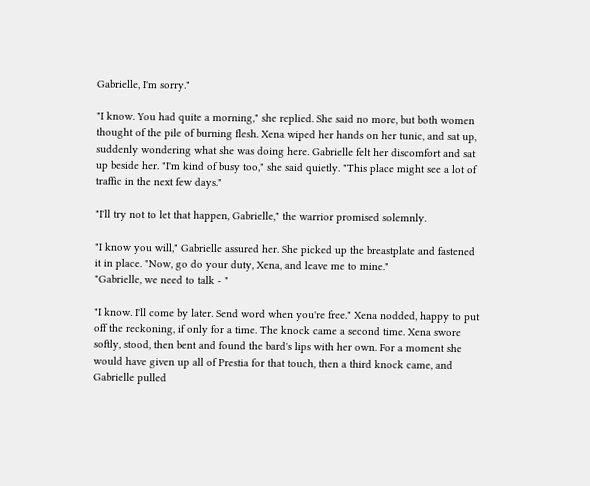Gabrielle, I'm sorry."

"I know. You had quite a morning," she replied. She said no more, but both women thought of the pile of burning flesh. Xena wiped her hands on her tunic, and sat up, suddenly wondering what she was doing here. Gabrielle felt her discomfort and sat up beside her. "I'm kind of busy too," she said quietly. "This place might see a lot of traffic in the next few days."

"I'll try not to let that happen, Gabrielle," the warrior promised solemnly.

"I know you will," Gabrielle assured her. She picked up the breastplate and fastened it in place. "Now, go do your duty, Xena, and leave me to mine."
"Gabrielle, we need to talk - "

"I know. I'll come by later. Send word when you're free." Xena nodded, happy to put off the reckoning, if only for a time. The knock came a second time. Xena swore softly, stood, then bent and found the bard's lips with her own. For a moment she would have given up all of Prestia for that touch, then a third knock came, and Gabrielle pulled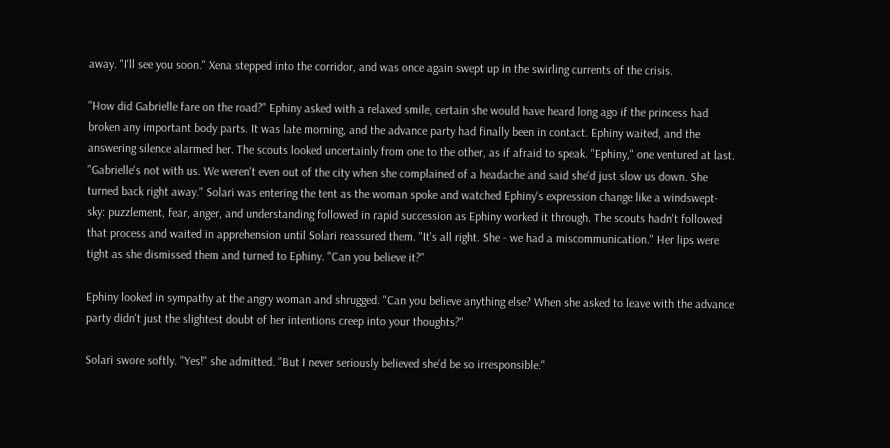away. "I'll see you soon." Xena stepped into the corridor, and was once again swept up in the swirling currents of the crisis.

"How did Gabrielle fare on the road?" Ephiny asked with a relaxed smile, certain she would have heard long ago if the princess had broken any important body parts. It was late morning, and the advance party had finally been in contact. Ephiny waited, and the answering silence alarmed her. The scouts looked uncertainly from one to the other, as if afraid to speak. "Ephiny," one ventured at last. "Gabrielle's not with us. We weren't even out of the city when she complained of a headache and said she'd just slow us down. She turned back right away." Solari was entering the tent as the woman spoke and watched Ephiny's expression change like a windswept-sky: puzzlement, fear, anger, and understanding followed in rapid succession as Ephiny worked it through. The scouts hadn't followed that process and waited in apprehension until Solari reassured them. "It's all right. She - we had a miscommunication." Her lips were tight as she dismissed them and turned to Ephiny. "Can you believe it?"

Ephiny looked in sympathy at the angry woman and shrugged. "Can you believe anything else? When she asked to leave with the advance party didn't just the slightest doubt of her intentions creep into your thoughts?"

Solari swore softly. "Yes!" she admitted. "But I never seriously believed she'd be so irresponsible."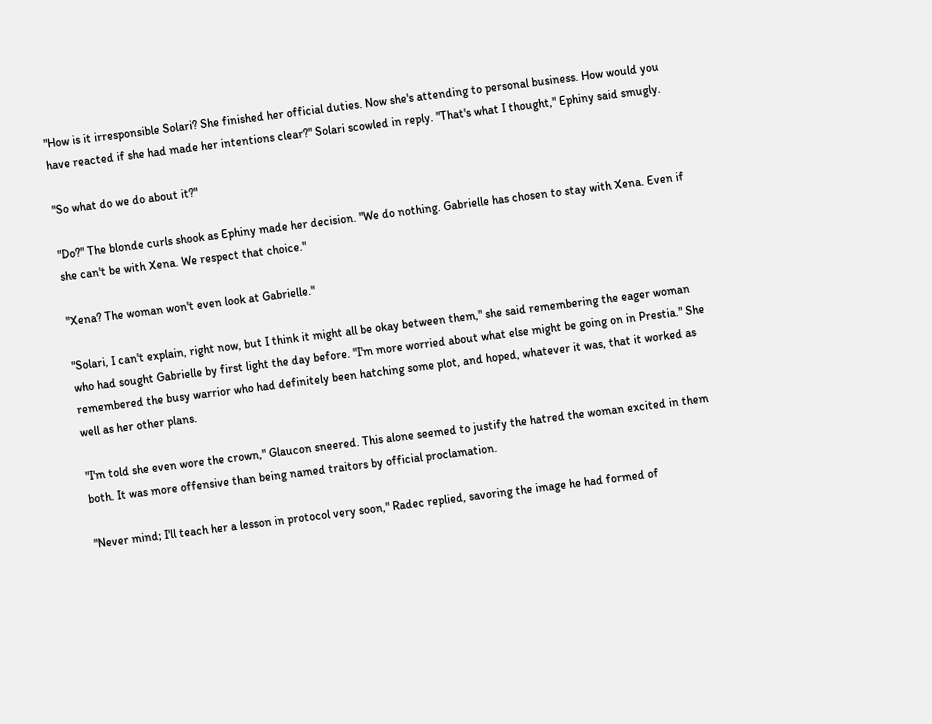"How is it irresponsible Solari? She finished her official duties. Now she's attending to personal business. How would you have reacted if she had made her intentions clear?" Solari scowled in reply. "That's what I thought," Ephiny said smugly.

"So what do we do about it?"

"Do?" The blonde curls shook as Ephiny made her decision. "We do nothing. Gabrielle has chosen to stay with Xena. Even if she can't be with Xena. We respect that choice."

"Xena? The woman won't even look at Gabrielle."

"Solari, I can't explain, right now, but I think it might all be okay between them," she said remembering the eager woman who had sought Gabrielle by first light the day before. "I'm more worried about what else might be going on in Prestia." She remembered the busy warrior who had definitely been hatching some plot, and hoped, whatever it was, that it worked as well as her other plans.

"I'm told she even wore the crown," Glaucon sneered. This alone seemed to justify the hatred the woman excited in them both. It was more offensive than being named traitors by official proclamation.

"Never mind; I'll teach her a lesson in protocol very soon," Radec replied, savoring the image he had formed of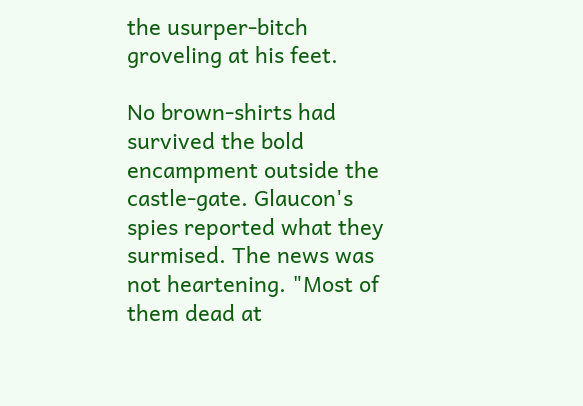the usurper-bitch groveling at his feet.

No brown-shirts had survived the bold encampment outside the castle-gate. Glaucon's spies reported what they surmised. The news was not heartening. "Most of them dead at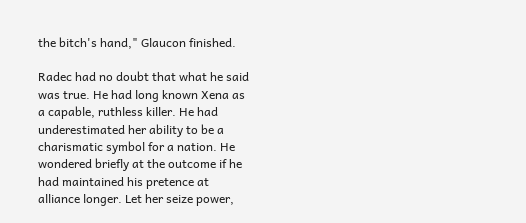the bitch's hand," Glaucon finished.

Radec had no doubt that what he said was true. He had long known Xena as a capable, ruthless killer. He had underestimated her ability to be a charismatic symbol for a nation. He wondered briefly at the outcome if he had maintained his pretence at alliance longer. Let her seize power,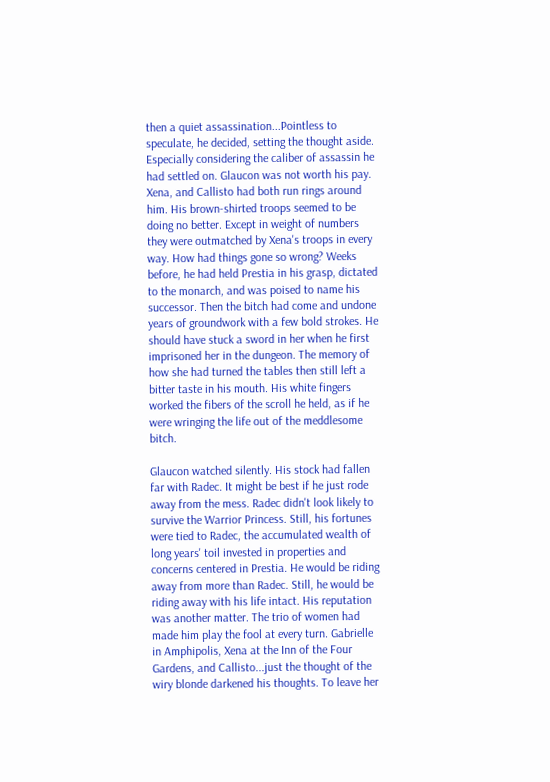then a quiet assassination...Pointless to speculate, he decided, setting the thought aside. Especially considering the caliber of assassin he had settled on. Glaucon was not worth his pay. Xena, and Callisto had both run rings around him. His brown-shirted troops seemed to be doing no better. Except in weight of numbers they were outmatched by Xena's troops in every way. How had things gone so wrong? Weeks before, he had held Prestia in his grasp, dictated to the monarch, and was poised to name his successor. Then the bitch had come and undone years of groundwork with a few bold strokes. He should have stuck a sword in her when he first imprisoned her in the dungeon. The memory of how she had turned the tables then still left a bitter taste in his mouth. His white fingers worked the fibers of the scroll he held, as if he were wringing the life out of the meddlesome bitch.

Glaucon watched silently. His stock had fallen far with Radec. It might be best if he just rode away from the mess. Radec didn't look likely to survive the Warrior Princess. Still, his fortunes were tied to Radec, the accumulated wealth of long years' toil invested in properties and concerns centered in Prestia. He would be riding away from more than Radec. Still, he would be riding away with his life intact. His reputation was another matter. The trio of women had made him play the fool at every turn. Gabrielle in Amphipolis, Xena at the Inn of the Four Gardens, and Callisto...just the thought of the wiry blonde darkened his thoughts. To leave her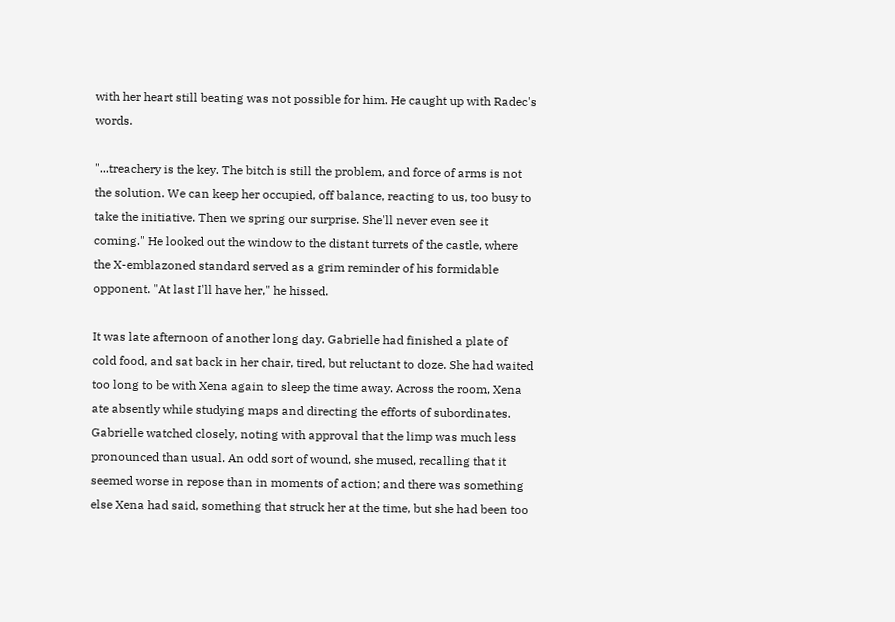with her heart still beating was not possible for him. He caught up with Radec's words.

"...treachery is the key. The bitch is still the problem, and force of arms is not the solution. We can keep her occupied, off balance, reacting to us, too busy to take the initiative. Then we spring our surprise. She'll never even see it coming." He looked out the window to the distant turrets of the castle, where the X-emblazoned standard served as a grim reminder of his formidable opponent. "At last I'll have her," he hissed.

It was late afternoon of another long day. Gabrielle had finished a plate of cold food, and sat back in her chair, tired, but reluctant to doze. She had waited too long to be with Xena again to sleep the time away. Across the room, Xena ate absently while studying maps and directing the efforts of subordinates. Gabrielle watched closely, noting with approval that the limp was much less pronounced than usual. An odd sort of wound, she mused, recalling that it seemed worse in repose than in moments of action; and there was something else Xena had said, something that struck her at the time, but she had been too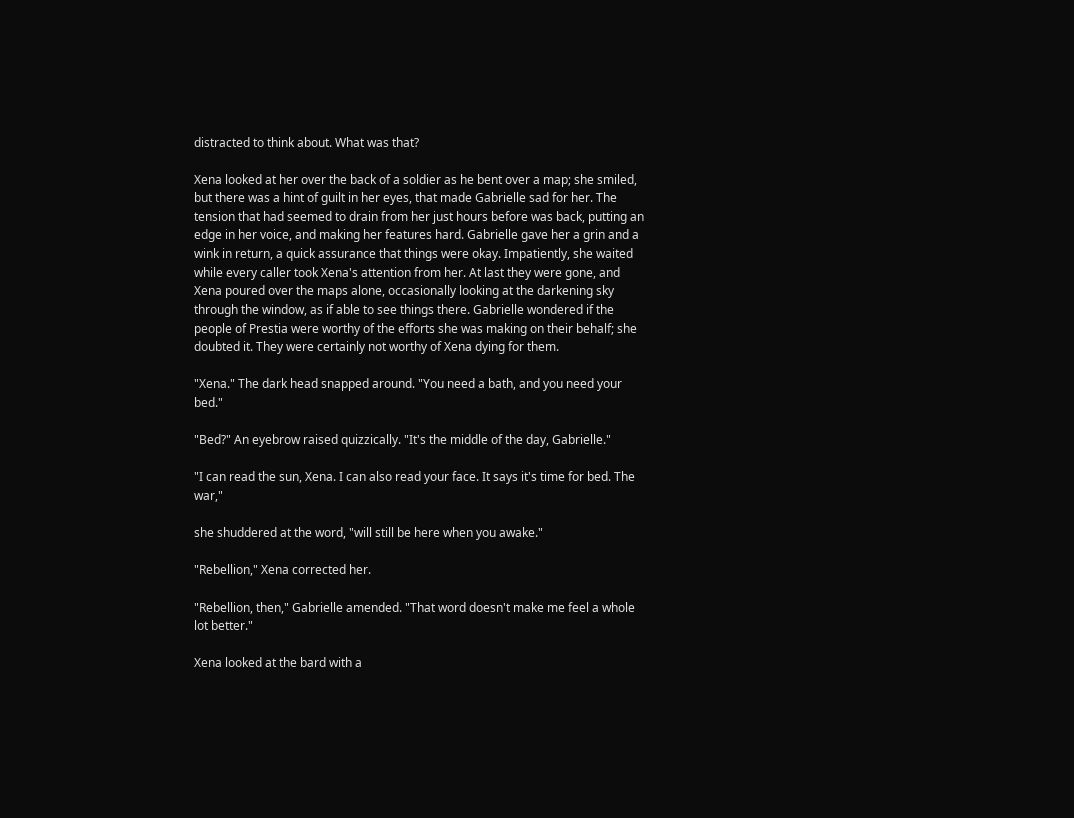distracted to think about. What was that?

Xena looked at her over the back of a soldier as he bent over a map; she smiled, but there was a hint of guilt in her eyes, that made Gabrielle sad for her. The tension that had seemed to drain from her just hours before was back, putting an edge in her voice, and making her features hard. Gabrielle gave her a grin and a wink in return, a quick assurance that things were okay. Impatiently, she waited while every caller took Xena's attention from her. At last they were gone, and Xena poured over the maps alone, occasionally looking at the darkening sky through the window, as if able to see things there. Gabrielle wondered if the people of Prestia were worthy of the efforts she was making on their behalf; she doubted it. They were certainly not worthy of Xena dying for them.

"Xena." The dark head snapped around. "You need a bath, and you need your bed."

"Bed?" An eyebrow raised quizzically. "It's the middle of the day, Gabrielle."

"I can read the sun, Xena. I can also read your face. It says it's time for bed. The war,"

she shuddered at the word, "will still be here when you awake."

"Rebellion," Xena corrected her.

"Rebellion, then," Gabrielle amended. "That word doesn't make me feel a whole lot better."

Xena looked at the bard with a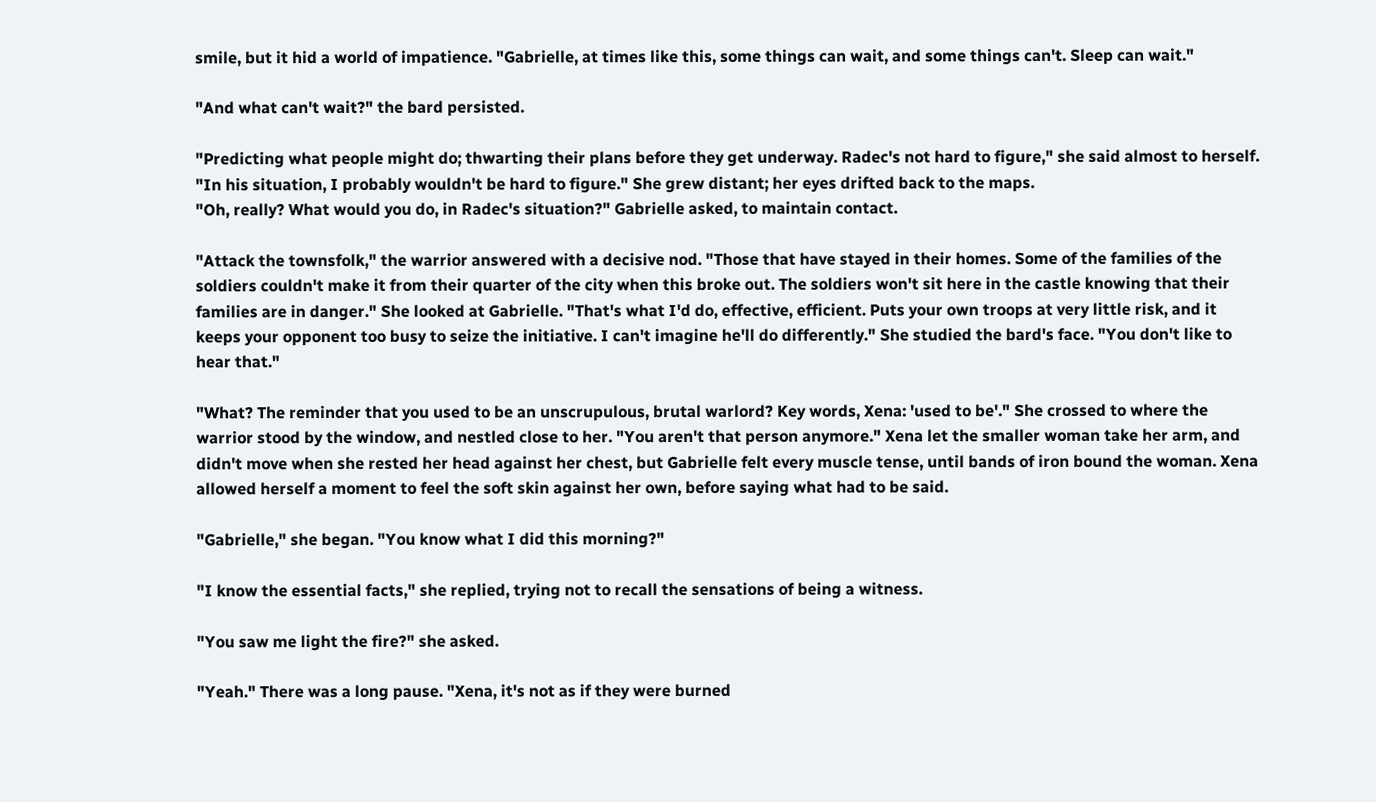smile, but it hid a world of impatience. "Gabrielle, at times like this, some things can wait, and some things can't. Sleep can wait."

"And what can't wait?" the bard persisted.

"Predicting what people might do; thwarting their plans before they get underway. Radec's not hard to figure," she said almost to herself. "In his situation, I probably wouldn't be hard to figure." She grew distant; her eyes drifted back to the maps.
"Oh, really? What would you do, in Radec's situation?" Gabrielle asked, to maintain contact.

"Attack the townsfolk," the warrior answered with a decisive nod. "Those that have stayed in their homes. Some of the families of the soldiers couldn't make it from their quarter of the city when this broke out. The soldiers won't sit here in the castle knowing that their families are in danger." She looked at Gabrielle. "That's what I'd do, effective, efficient. Puts your own troops at very little risk, and it keeps your opponent too busy to seize the initiative. I can't imagine he'll do differently." She studied the bard's face. "You don't like to hear that."

"What? The reminder that you used to be an unscrupulous, brutal warlord? Key words, Xena: 'used to be'." She crossed to where the warrior stood by the window, and nestled close to her. "You aren't that person anymore." Xena let the smaller woman take her arm, and didn't move when she rested her head against her chest, but Gabrielle felt every muscle tense, until bands of iron bound the woman. Xena allowed herself a moment to feel the soft skin against her own, before saying what had to be said.

"Gabrielle," she began. "You know what I did this morning?"

"I know the essential facts," she replied, trying not to recall the sensations of being a witness.

"You saw me light the fire?" she asked.

"Yeah." There was a long pause. "Xena, it's not as if they were burned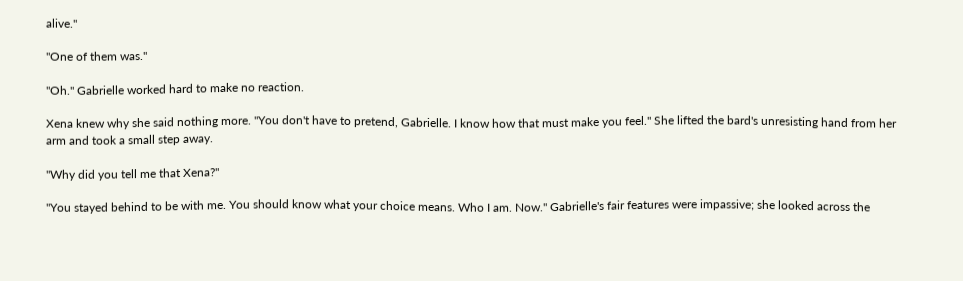alive."

"One of them was."

"Oh." Gabrielle worked hard to make no reaction.

Xena knew why she said nothing more. "You don't have to pretend, Gabrielle. I know how that must make you feel." She lifted the bard's unresisting hand from her arm and took a small step away.

"Why did you tell me that Xena?"

"You stayed behind to be with me. You should know what your choice means. Who I am. Now." Gabrielle's fair features were impassive; she looked across the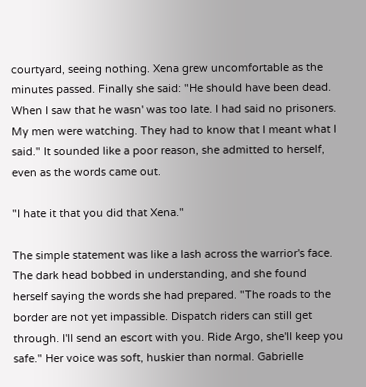courtyard, seeing nothing. Xena grew uncomfortable as the minutes passed. Finally she said: "He should have been dead. When I saw that he wasn' was too late. I had said no prisoners. My men were watching. They had to know that I meant what I said." It sounded like a poor reason, she admitted to herself, even as the words came out.

"I hate it that you did that Xena."

The simple statement was like a lash across the warrior's face. The dark head bobbed in understanding, and she found herself saying the words she had prepared. "The roads to the border are not yet impassible. Dispatch riders can still get through. I'll send an escort with you. Ride Argo, she'll keep you safe." Her voice was soft, huskier than normal. Gabrielle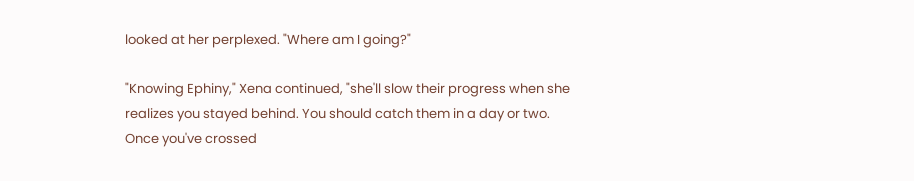looked at her perplexed. "Where am I going?"

"Knowing Ephiny," Xena continued, "she'll slow their progress when she realizes you stayed behind. You should catch them in a day or two. Once you've crossed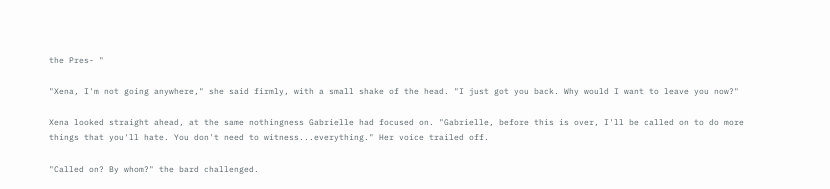the Pres- "

"Xena, I'm not going anywhere," she said firmly, with a small shake of the head. "I just got you back. Why would I want to leave you now?"

Xena looked straight ahead, at the same nothingness Gabrielle had focused on. "Gabrielle, before this is over, I'll be called on to do more things that you'll hate. You don't need to witness...everything." Her voice trailed off.

"Called on? By whom?" the bard challenged.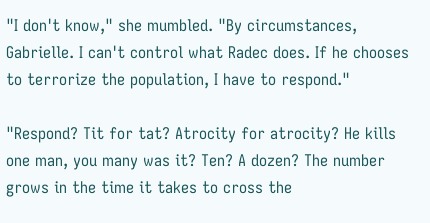"I don't know," she mumbled. "By circumstances, Gabrielle. I can't control what Radec does. If he chooses to terrorize the population, I have to respond."

"Respond? Tit for tat? Atrocity for atrocity? He kills one man, you many was it? Ten? A dozen? The number grows in the time it takes to cross the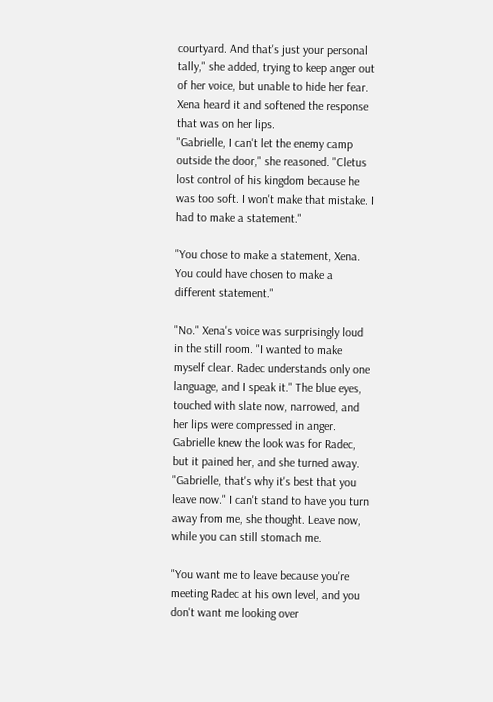courtyard. And that's just your personal tally," she added, trying to keep anger out of her voice, but unable to hide her fear. Xena heard it and softened the response that was on her lips.
"Gabrielle, I can't let the enemy camp outside the door," she reasoned. "Cletus lost control of his kingdom because he was too soft. I won't make that mistake. I had to make a statement."

"You chose to make a statement, Xena. You could have chosen to make a different statement."

"No." Xena's voice was surprisingly loud in the still room. "I wanted to make myself clear. Radec understands only one language, and I speak it." The blue eyes, touched with slate now, narrowed, and her lips were compressed in anger. Gabrielle knew the look was for Radec, but it pained her, and she turned away. "Gabrielle, that's why it's best that you leave now." I can't stand to have you turn away from me, she thought. Leave now, while you can still stomach me.

"You want me to leave because you're meeting Radec at his own level, and you don't want me looking over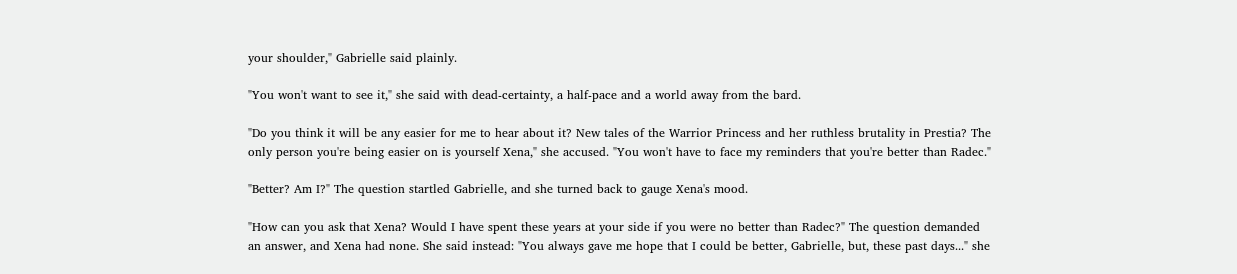your shoulder," Gabrielle said plainly.

"You won't want to see it," she said with dead-certainty, a half-pace and a world away from the bard.

"Do you think it will be any easier for me to hear about it? New tales of the Warrior Princess and her ruthless brutality in Prestia? The only person you're being easier on is yourself Xena," she accused. "You won't have to face my reminders that you're better than Radec."

"Better? Am I?" The question startled Gabrielle, and she turned back to gauge Xena's mood.

"How can you ask that Xena? Would I have spent these years at your side if you were no better than Radec?" The question demanded an answer, and Xena had none. She said instead: "You always gave me hope that I could be better, Gabrielle, but, these past days..." she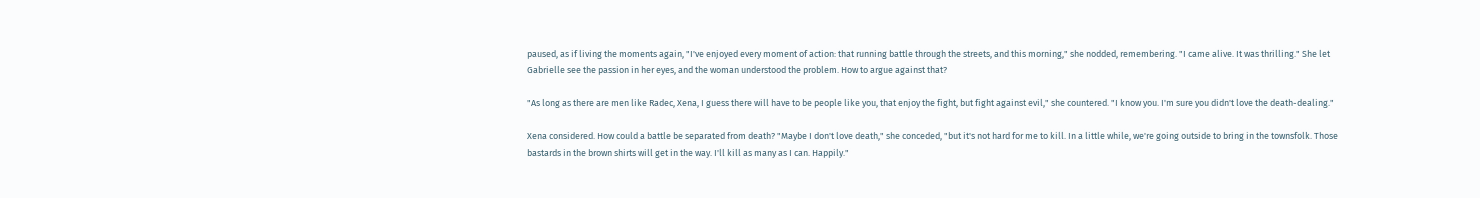paused, as if living the moments again, "I've enjoyed every moment of action: that running battle through the streets, and this morning," she nodded, remembering. "I came alive. It was thrilling." She let Gabrielle see the passion in her eyes, and the woman understood the problem. How to argue against that?

"As long as there are men like Radec, Xena, I guess there will have to be people like you, that enjoy the fight, but fight against evil," she countered. "I know you. I'm sure you didn't love the death-dealing."

Xena considered. How could a battle be separated from death? "Maybe I don't love death," she conceded, "but it's not hard for me to kill. In a little while, we're going outside to bring in the townsfolk. Those bastards in the brown shirts will get in the way. I'll kill as many as I can. Happily."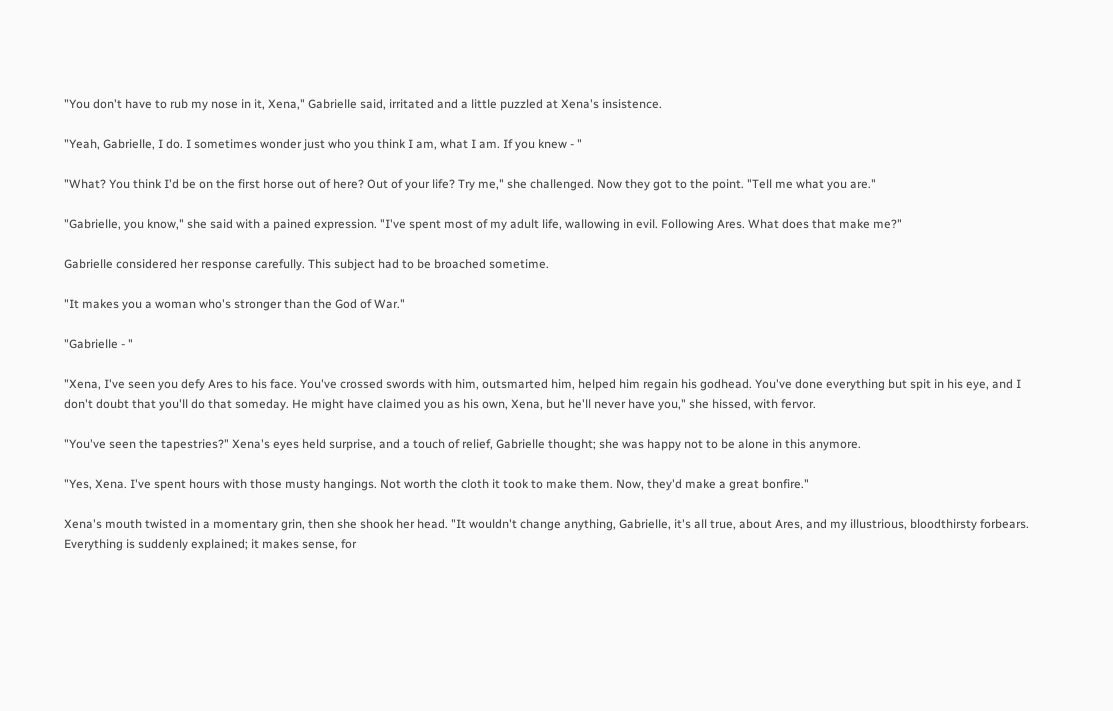"You don't have to rub my nose in it, Xena," Gabrielle said, irritated and a little puzzled at Xena's insistence.

"Yeah, Gabrielle, I do. I sometimes wonder just who you think I am, what I am. If you knew - "

"What? You think I'd be on the first horse out of here? Out of your life? Try me," she challenged. Now they got to the point. "Tell me what you are."

"Gabrielle, you know," she said with a pained expression. "I've spent most of my adult life, wallowing in evil. Following Ares. What does that make me?"

Gabrielle considered her response carefully. This subject had to be broached sometime.

"It makes you a woman who's stronger than the God of War."

"Gabrielle - "

"Xena, I've seen you defy Ares to his face. You've crossed swords with him, outsmarted him, helped him regain his godhead. You've done everything but spit in his eye, and I don't doubt that you'll do that someday. He might have claimed you as his own, Xena, but he'll never have you," she hissed, with fervor.

"You've seen the tapestries?" Xena's eyes held surprise, and a touch of relief, Gabrielle thought; she was happy not to be alone in this anymore.

"Yes, Xena. I've spent hours with those musty hangings. Not worth the cloth it took to make them. Now, they'd make a great bonfire."

Xena's mouth twisted in a momentary grin, then she shook her head. "It wouldn't change anything, Gabrielle, it's all true, about Ares, and my illustrious, bloodthirsty forbears. Everything is suddenly explained; it makes sense, for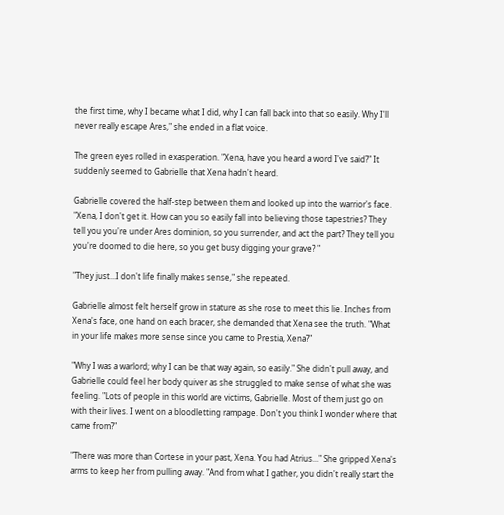the first time, why I became what I did, why I can fall back into that so easily. Why I'll never really escape Ares," she ended in a flat voice.

The green eyes rolled in exasperation. "Xena, have you heard a word I've said?" It suddenly seemed to Gabrielle that Xena hadn't heard.

Gabrielle covered the half-step between them and looked up into the warrior's face. "Xena, I don't get it. How can you so easily fall into believing those tapestries? They tell you you're under Ares dominion, so you surrender, and act the part? They tell you you're doomed to die here, so you get busy digging your grave? "

"They just...I don't life finally makes sense," she repeated.

Gabrielle almost felt herself grow in stature as she rose to meet this lie. Inches from Xena's face, one hand on each bracer, she demanded that Xena see the truth. "What in your life makes more sense since you came to Prestia, Xena?"

"Why I was a warlord; why I can be that way again, so easily." She didn't pull away, and Gabrielle could feel her body quiver as she struggled to make sense of what she was feeling. "Lots of people in this world are victims, Gabrielle. Most of them just go on with their lives. I went on a bloodletting rampage. Don't you think I wonder where that came from?"

"There was more than Cortese in your past, Xena. You had Atrius..." She gripped Xena's arms to keep her from pulling away. "And from what I gather, you didn't really start the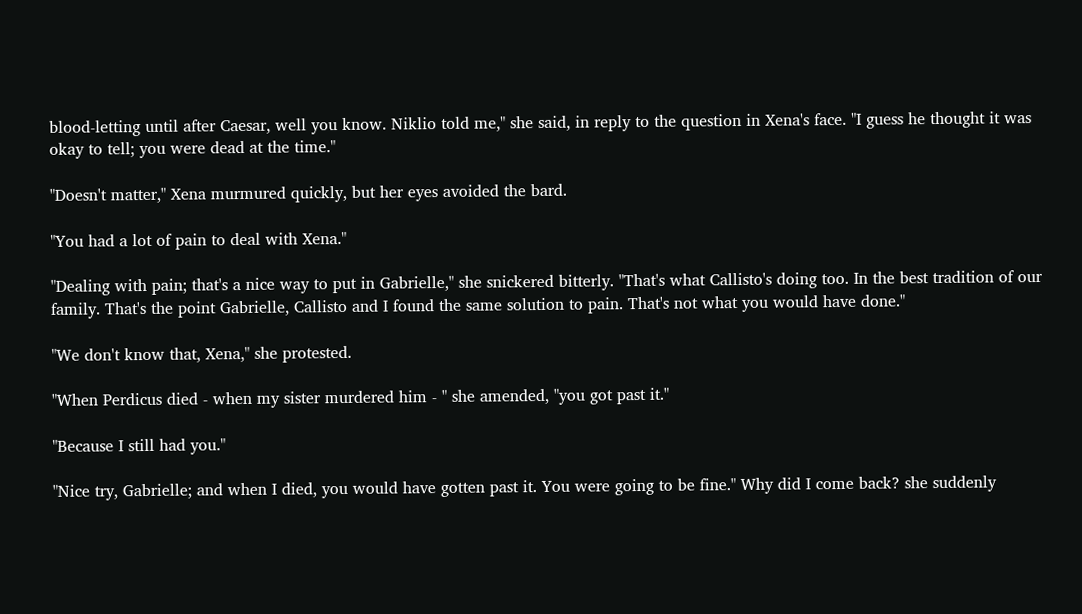blood-letting until after Caesar, well you know. Niklio told me," she said, in reply to the question in Xena's face. "I guess he thought it was okay to tell; you were dead at the time."

"Doesn't matter," Xena murmured quickly, but her eyes avoided the bard.

"You had a lot of pain to deal with Xena."

"Dealing with pain; that's a nice way to put in Gabrielle," she snickered bitterly. "That's what Callisto's doing too. In the best tradition of our family. That's the point Gabrielle, Callisto and I found the same solution to pain. That's not what you would have done."

"We don't know that, Xena," she protested.

"When Perdicus died - when my sister murdered him - " she amended, "you got past it."

"Because I still had you."

"Nice try, Gabrielle; and when I died, you would have gotten past it. You were going to be fine." Why did I come back? she suddenly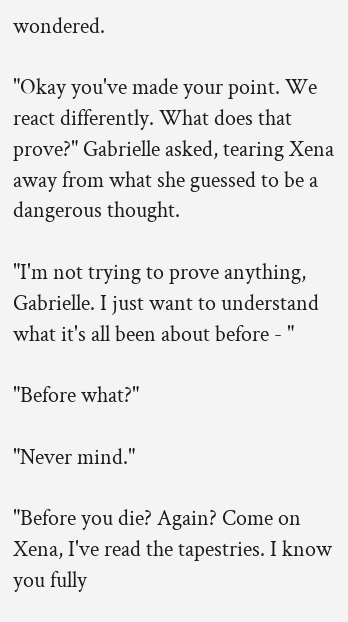wondered.

"Okay you've made your point. We react differently. What does that prove?" Gabrielle asked, tearing Xena away from what she guessed to be a dangerous thought.

"I'm not trying to prove anything, Gabrielle. I just want to understand what it's all been about before - "

"Before what?"

"Never mind."

"Before you die? Again? Come on Xena, I've read the tapestries. I know you fully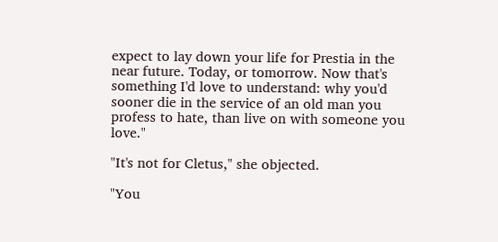expect to lay down your life for Prestia in the near future. Today, or tomorrow. Now that's something I'd love to understand: why you'd sooner die in the service of an old man you profess to hate, than live on with someone you love."

"It's not for Cletus," she objected.

"You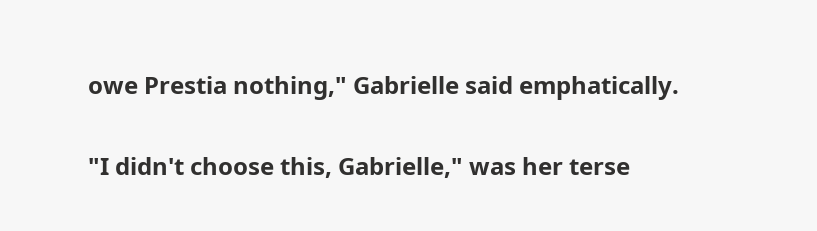owe Prestia nothing," Gabrielle said emphatically.

"I didn't choose this, Gabrielle," was her terse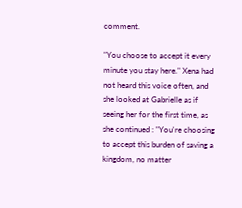comment.

"You choose to accept it every minute you stay here." Xena had not heard this voice often, and she looked at Gabrielle as if seeing her for the first time, as she continued : "You're choosing to accept this burden of saving a kingdom, no matter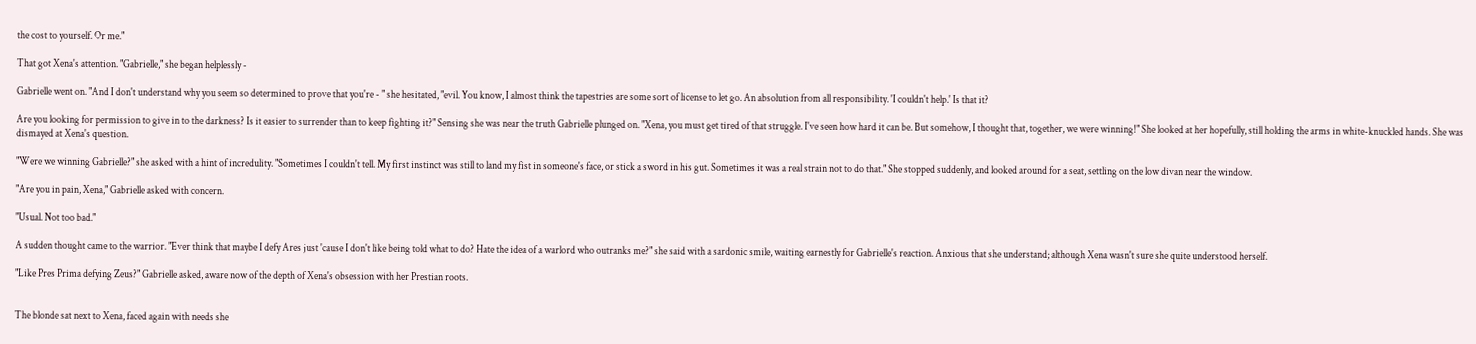the cost to yourself. Or me."

That got Xena's attention. "Gabrielle," she began helplessly -

Gabrielle went on. "And I don't understand why you seem so determined to prove that you're - " she hesitated, "evil. You know, I almost think the tapestries are some sort of license to let go. An absolution from all responsibility. 'I couldn't help.' Is that it?

Are you looking for permission to give in to the darkness? Is it easier to surrender than to keep fighting it?" Sensing she was near the truth Gabrielle plunged on. "Xena, you must get tired of that struggle. I've seen how hard it can be. But somehow, I thought that, together, we were winning!" She looked at her hopefully, still holding the arms in white-knuckled hands. She was dismayed at Xena's question.

"Were we winning Gabrielle?" she asked with a hint of incredulity. "Sometimes I couldn't tell. My first instinct was still to land my fist in someone's face, or stick a sword in his gut. Sometimes it was a real strain not to do that." She stopped suddenly, and looked around for a seat, settling on the low divan near the window.

"Are you in pain, Xena," Gabrielle asked with concern.

"Usual. Not too bad."

A sudden thought came to the warrior. "Ever think that maybe I defy Ares just 'cause I don't like being told what to do? Hate the idea of a warlord who outranks me?" she said with a sardonic smile, waiting earnestly for Gabrielle's reaction. Anxious that she understand; although Xena wasn't sure she quite understood herself.

"Like Pres Prima defying Zeus?" Gabrielle asked, aware now of the depth of Xena's obsession with her Prestian roots.


The blonde sat next to Xena, faced again with needs she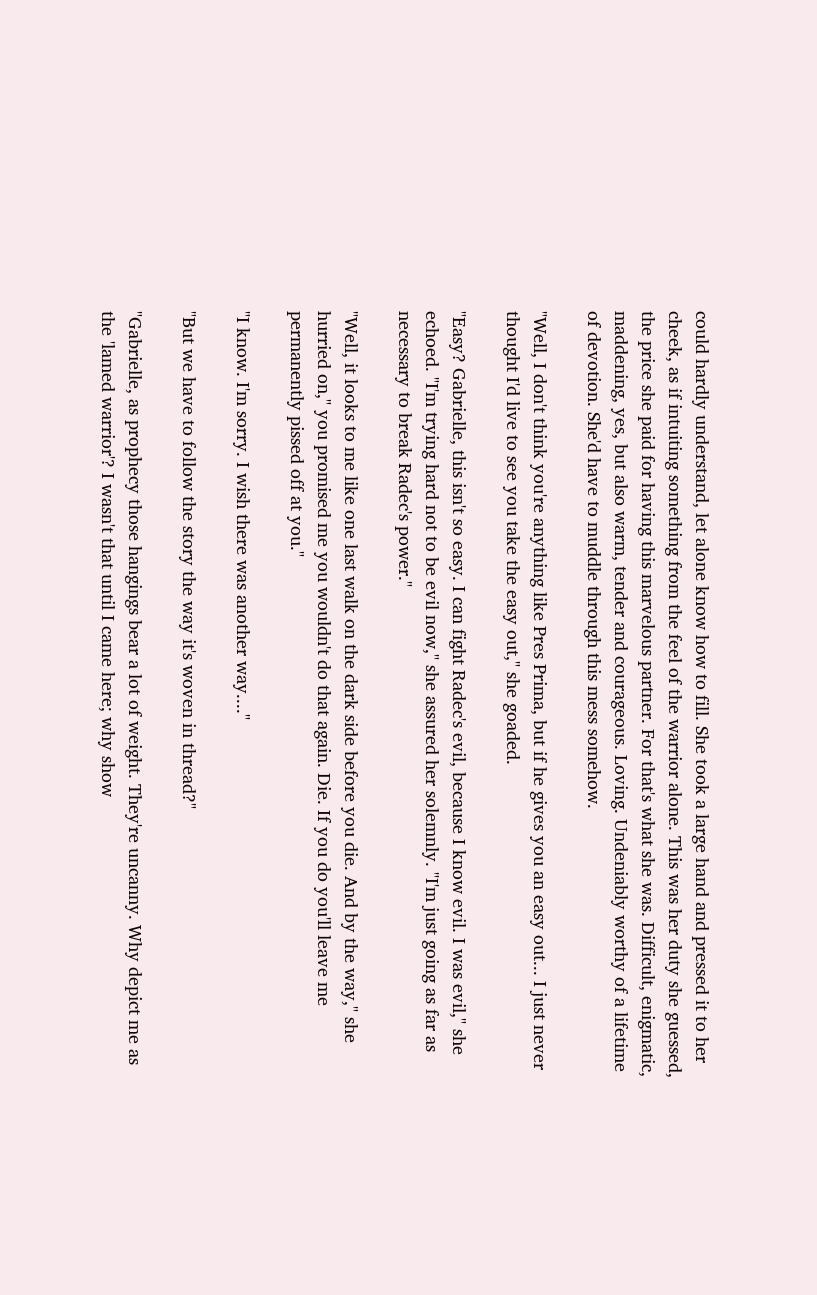could hardly understand, let alone know how to fill. She took a large hand and pressed it to her cheek, as if intuiting something from the feel of the warrior alone. This was her duty she guessed, the price she paid for having this marvelous partner. For that's what she was. Difficult, enigmatic, maddening, yes, but also warm, tender and courageous. Loving. Undeniably worthy of a lifetime of devotion. She'd have to muddle through this mess somehow.

"Well, I don't think you're anything like Pres Prima, but if he gives you an easy out... I just never thought I'd live to see you take the easy out," she goaded.

"Easy? Gabrielle, this isn't so easy. I can fight Radec's evil, because I know evil. I was evil," she echoed. "I'm trying hard not to be evil now," she assured her solemnly. "I'm just going as far as necessary to break Radec's power."

"Well, it looks to me like one last walk on the dark side before you die. And by the way," she hurried on," you promised me you wouldn't do that again. Die. If you do you'll leave me permanently pissed off at you."

"I know. I'm sorry. I wish there was another way...."

"But we have to follow the story the way it's woven in thread?"

"Gabrielle, as prophecy those hangings bear a lot of weight. They're uncanny. Why depict me as the 'lamed warrior'? I wasn't that until I came here; why show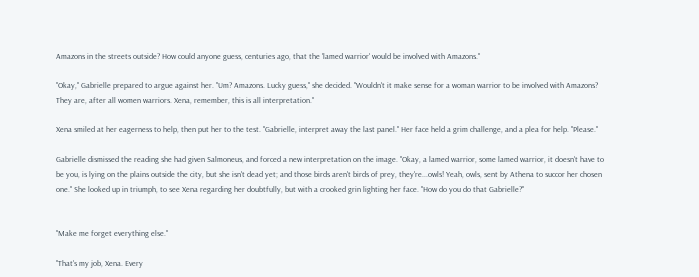Amazons in the streets outside? How could anyone guess, centuries ago, that the 'lamed warrior' would be involved with Amazons."

"Okay," Gabrielle prepared to argue against her. "Um? Amazons. Lucky guess," she decided. "Wouldn't it make sense for a woman warrior to be involved with Amazons? They are, after all women warriors. Xena, remember, this is all interpretation."

Xena smiled at her eagerness to help, then put her to the test. "Gabrielle, interpret away the last panel." Her face held a grim challenge, and a plea for help. "Please."

Gabrielle dismissed the reading she had given Salmoneus, and forced a new interpretation on the image. "Okay, a lamed warrior, some lamed warrior, it doesn't have to be you, is lying on the plains outside the city, but she isn't dead yet; and those birds aren't birds of prey, they're...owls! Yeah, owls, sent by Athena to succor her chosen one." She looked up in triumph, to see Xena regarding her doubtfully, but with a crooked grin lighting her face. "How do you do that Gabrielle?"


"Make me forget everything else."

"That's my job, Xena. Every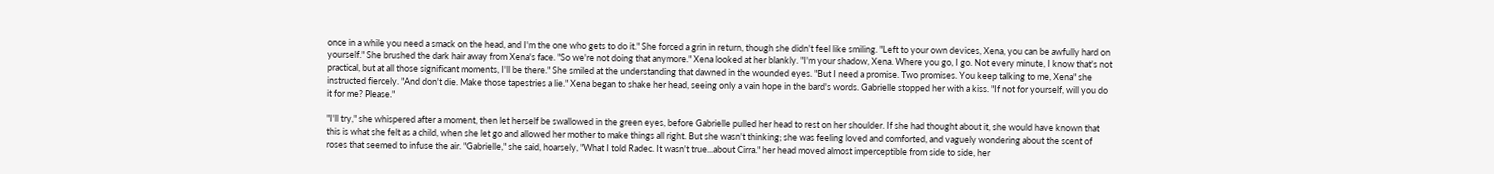once in a while you need a smack on the head, and I'm the one who gets to do it." She forced a grin in return, though she didn't feel like smiling. "Left to your own devices, Xena, you can be awfully hard on yourself." She brushed the dark hair away from Xena's face. "So we're not doing that anymore." Xena looked at her blankly. "I'm your shadow, Xena. Where you go, I go. Not every minute, I know that's not practical, but at all those significant moments, I'll be there." She smiled at the understanding that dawned in the wounded eyes. "But I need a promise. Two promises. You keep talking to me, Xena" she instructed fiercely. "And don't die. Make those tapestries a lie." Xena began to shake her head, seeing only a vain hope in the bard's words. Gabrielle stopped her with a kiss. "If not for yourself, will you do it for me? Please."

"I'll try," she whispered after a moment, then let herself be swallowed in the green eyes, before Gabrielle pulled her head to rest on her shoulder. If she had thought about it, she would have known that this is what she felt as a child, when she let go and allowed her mother to make things all right. But she wasn't thinking; she was feeling loved and comforted, and vaguely wondering about the scent of roses that seemed to infuse the air. "Gabrielle," she said, hoarsely, "What I told Radec. It wasn't true...about Cirra." her head moved almost imperceptible from side to side, her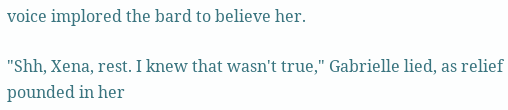voice implored the bard to believe her.

"Shh, Xena, rest. I knew that wasn't true," Gabrielle lied, as relief pounded in her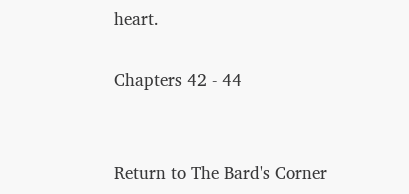heart.

Chapters 42 - 44


Return to The Bard's Corner